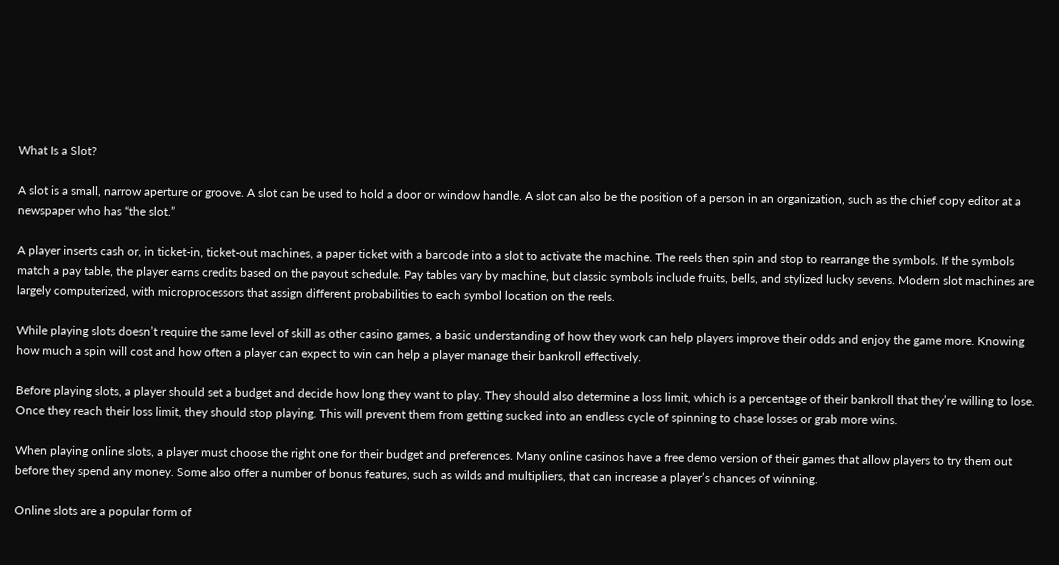What Is a Slot?

A slot is a small, narrow aperture or groove. A slot can be used to hold a door or window handle. A slot can also be the position of a person in an organization, such as the chief copy editor at a newspaper who has “the slot.”

A player inserts cash or, in ticket-in, ticket-out machines, a paper ticket with a barcode into a slot to activate the machine. The reels then spin and stop to rearrange the symbols. If the symbols match a pay table, the player earns credits based on the payout schedule. Pay tables vary by machine, but classic symbols include fruits, bells, and stylized lucky sevens. Modern slot machines are largely computerized, with microprocessors that assign different probabilities to each symbol location on the reels.

While playing slots doesn’t require the same level of skill as other casino games, a basic understanding of how they work can help players improve their odds and enjoy the game more. Knowing how much a spin will cost and how often a player can expect to win can help a player manage their bankroll effectively.

Before playing slots, a player should set a budget and decide how long they want to play. They should also determine a loss limit, which is a percentage of their bankroll that they’re willing to lose. Once they reach their loss limit, they should stop playing. This will prevent them from getting sucked into an endless cycle of spinning to chase losses or grab more wins.

When playing online slots, a player must choose the right one for their budget and preferences. Many online casinos have a free demo version of their games that allow players to try them out before they spend any money. Some also offer a number of bonus features, such as wilds and multipliers, that can increase a player’s chances of winning.

Online slots are a popular form of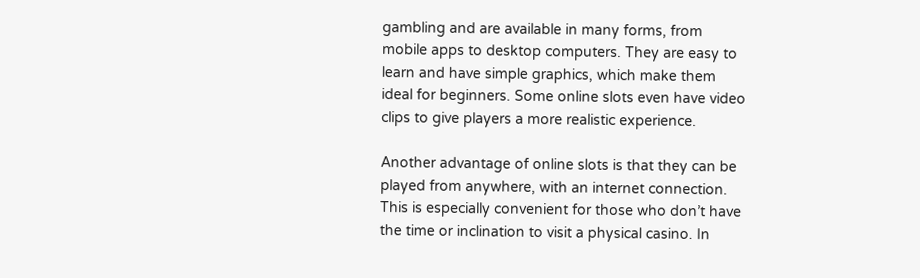gambling and are available in many forms, from mobile apps to desktop computers. They are easy to learn and have simple graphics, which make them ideal for beginners. Some online slots even have video clips to give players a more realistic experience.

Another advantage of online slots is that they can be played from anywhere, with an internet connection. This is especially convenient for those who don’t have the time or inclination to visit a physical casino. In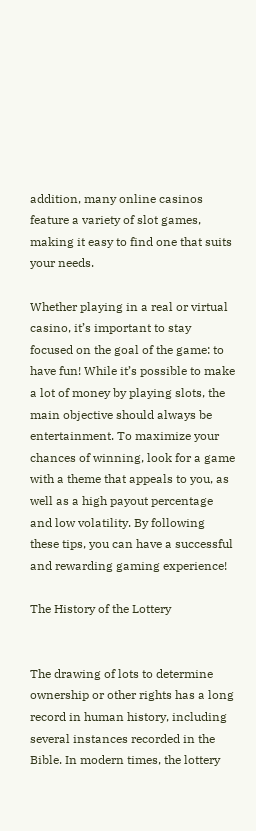addition, many online casinos feature a variety of slot games, making it easy to find one that suits your needs.

Whether playing in a real or virtual casino, it’s important to stay focused on the goal of the game: to have fun! While it’s possible to make a lot of money by playing slots, the main objective should always be entertainment. To maximize your chances of winning, look for a game with a theme that appeals to you, as well as a high payout percentage and low volatility. By following these tips, you can have a successful and rewarding gaming experience!

The History of the Lottery


The drawing of lots to determine ownership or other rights has a long record in human history, including several instances recorded in the Bible. In modern times, the lottery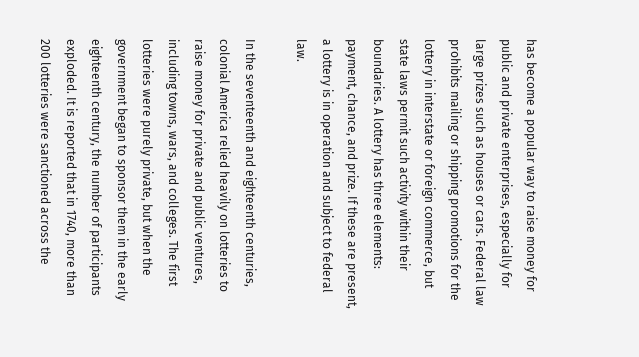has become a popular way to raise money for public and private enterprises, especially for large prizes such as houses or cars. Federal law prohibits mailing or shipping promotions for the lottery in interstate or foreign commerce, but state laws permit such activity within their boundaries. A lottery has three elements: payment, chance, and prize. If these are present, a lottery is in operation and subject to federal law.

In the seventeenth and eighteenth centuries, colonial America relied heavily on lotteries to raise money for private and public ventures, including towns, wars, and colleges. The first lotteries were purely private, but when the government began to sponsor them in the early eighteenth century, the number of participants exploded. It is reported that in 1740, more than 200 lotteries were sanctioned across the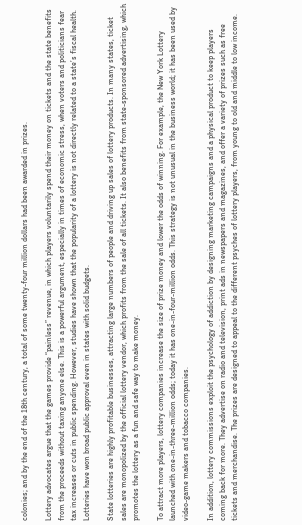colonies; and by the end of the 18th century, a total of some twenty-four million dollars had been awarded in prizes.

Lottery advocates argue that the games provide “painless” revenue, in which players voluntarily spend their money on tickets and the state benefits from the proceeds without taxing anyone else. This is a powerful argument, especially in times of economic stress, when voters and politicians fear tax increases or cuts in public spending. However, studies have shown that the popularity of a lottery is not directly related to a state’s fiscal health. Lotteries have won broad public approval even in states with solid budgets.

State lotteries are highly profitable businesses, attracting large numbers of people and driving up sales of lottery products. In many states, ticket sales are monopolized by the official lottery vendor, which profits from the sale of all tickets. It also benefits from state-sponsored advertising, which promotes the lottery as a fun and safe way to make money.

To attract more players, lottery companies increase the size of prize money and lower the odds of winning. For example, the New York Lottery launched with one-in-three-million odds; today it has one-in-four-million odds. This strategy is not unusual in the business world; it has been used by video-game makers and tobacco companies.

In addition, lottery commissions exploit the psychology of addiction by designing marketing campaigns and a physical product to keep players coming back for more. They advertise on radio and television, print ads in newspapers and magazines, and offer a variety of prizes such as free tickets and merchandise. The prizes are designed to appeal to the different psyches of lottery players, from young to old and middle to low income.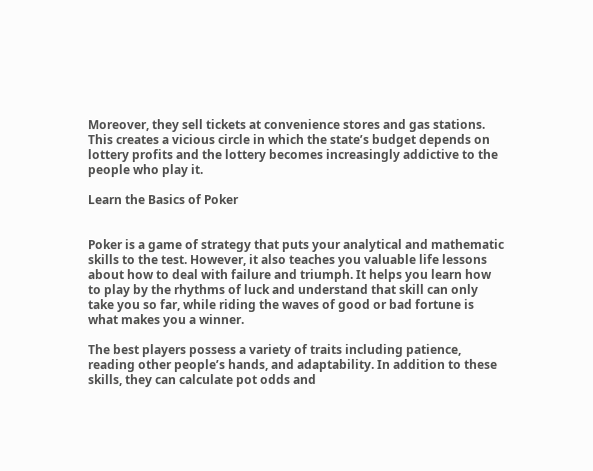Moreover, they sell tickets at convenience stores and gas stations. This creates a vicious circle in which the state’s budget depends on lottery profits and the lottery becomes increasingly addictive to the people who play it.

Learn the Basics of Poker


Poker is a game of strategy that puts your analytical and mathematic skills to the test. However, it also teaches you valuable life lessons about how to deal with failure and triumph. It helps you learn how to play by the rhythms of luck and understand that skill can only take you so far, while riding the waves of good or bad fortune is what makes you a winner.

The best players possess a variety of traits including patience, reading other people’s hands, and adaptability. In addition to these skills, they can calculate pot odds and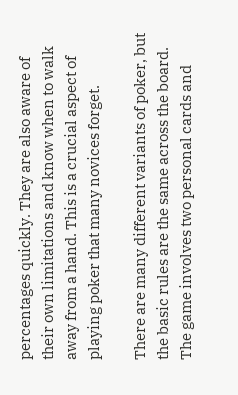percentages quickly. They are also aware of their own limitations and know when to walk away from a hand. This is a crucial aspect of playing poker that many novices forget.

There are many different variants of poker, but the basic rules are the same across the board. The game involves two personal cards and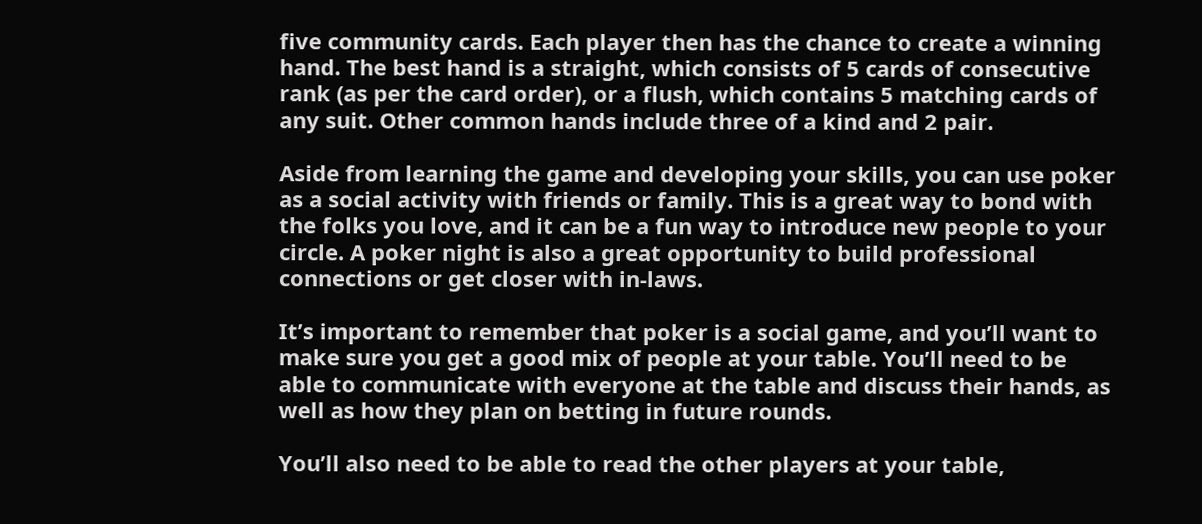five community cards. Each player then has the chance to create a winning hand. The best hand is a straight, which consists of 5 cards of consecutive rank (as per the card order), or a flush, which contains 5 matching cards of any suit. Other common hands include three of a kind and 2 pair.

Aside from learning the game and developing your skills, you can use poker as a social activity with friends or family. This is a great way to bond with the folks you love, and it can be a fun way to introduce new people to your circle. A poker night is also a great opportunity to build professional connections or get closer with in-laws.

It’s important to remember that poker is a social game, and you’ll want to make sure you get a good mix of people at your table. You’ll need to be able to communicate with everyone at the table and discuss their hands, as well as how they plan on betting in future rounds.

You’ll also need to be able to read the other players at your table,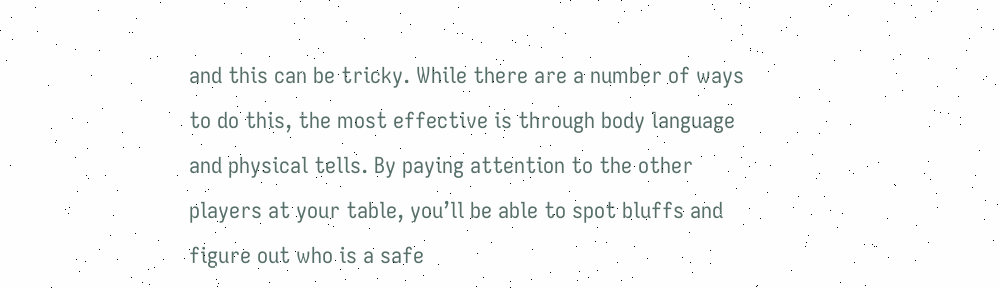and this can be tricky. While there are a number of ways to do this, the most effective is through body language and physical tells. By paying attention to the other players at your table, you’ll be able to spot bluffs and figure out who is a safe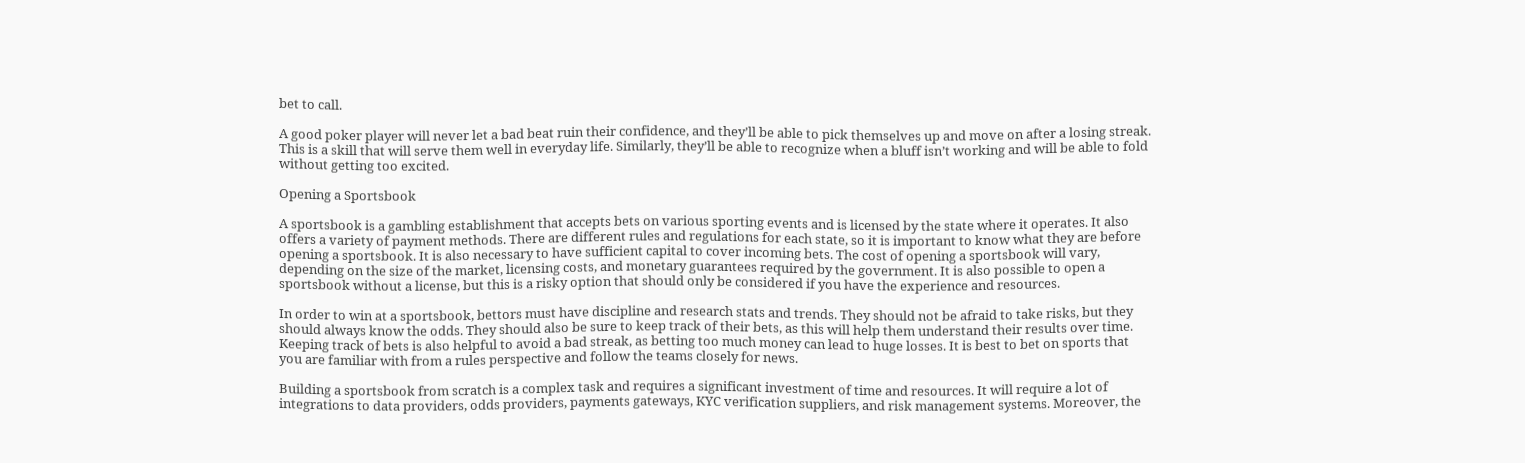bet to call.

A good poker player will never let a bad beat ruin their confidence, and they’ll be able to pick themselves up and move on after a losing streak. This is a skill that will serve them well in everyday life. Similarly, they’ll be able to recognize when a bluff isn’t working and will be able to fold without getting too excited.

Opening a Sportsbook

A sportsbook is a gambling establishment that accepts bets on various sporting events and is licensed by the state where it operates. It also offers a variety of payment methods. There are different rules and regulations for each state, so it is important to know what they are before opening a sportsbook. It is also necessary to have sufficient capital to cover incoming bets. The cost of opening a sportsbook will vary, depending on the size of the market, licensing costs, and monetary guarantees required by the government. It is also possible to open a sportsbook without a license, but this is a risky option that should only be considered if you have the experience and resources.

In order to win at a sportsbook, bettors must have discipline and research stats and trends. They should not be afraid to take risks, but they should always know the odds. They should also be sure to keep track of their bets, as this will help them understand their results over time. Keeping track of bets is also helpful to avoid a bad streak, as betting too much money can lead to huge losses. It is best to bet on sports that you are familiar with from a rules perspective and follow the teams closely for news.

Building a sportsbook from scratch is a complex task and requires a significant investment of time and resources. It will require a lot of integrations to data providers, odds providers, payments gateways, KYC verification suppliers, and risk management systems. Moreover, the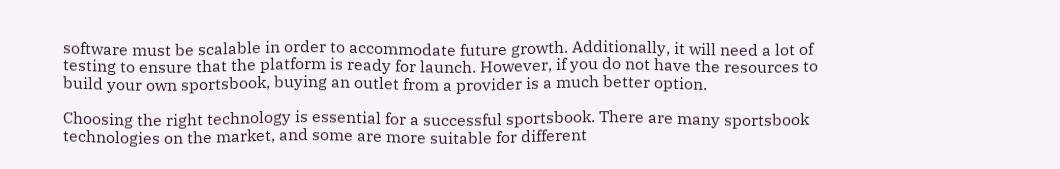software must be scalable in order to accommodate future growth. Additionally, it will need a lot of testing to ensure that the platform is ready for launch. However, if you do not have the resources to build your own sportsbook, buying an outlet from a provider is a much better option.

Choosing the right technology is essential for a successful sportsbook. There are many sportsbook technologies on the market, and some are more suitable for different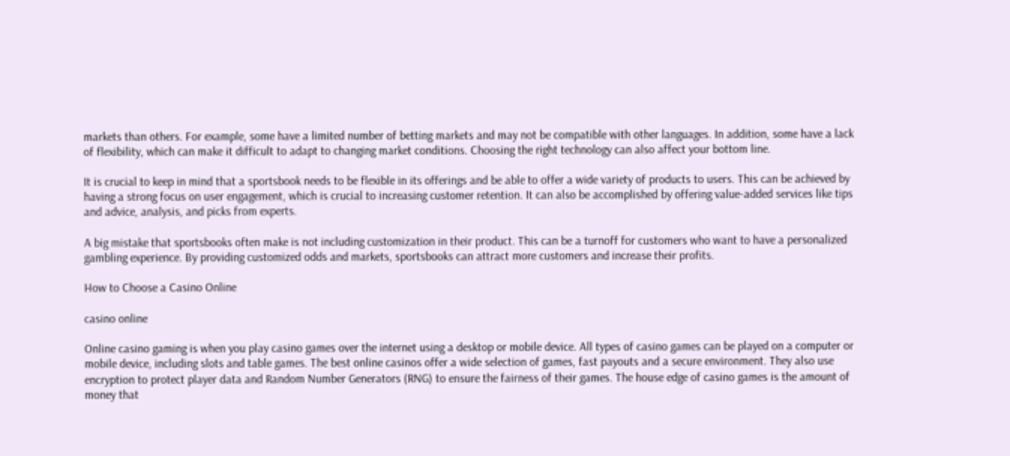markets than others. For example, some have a limited number of betting markets and may not be compatible with other languages. In addition, some have a lack of flexibility, which can make it difficult to adapt to changing market conditions. Choosing the right technology can also affect your bottom line.

It is crucial to keep in mind that a sportsbook needs to be flexible in its offerings and be able to offer a wide variety of products to users. This can be achieved by having a strong focus on user engagement, which is crucial to increasing customer retention. It can also be accomplished by offering value-added services like tips and advice, analysis, and picks from experts.

A big mistake that sportsbooks often make is not including customization in their product. This can be a turnoff for customers who want to have a personalized gambling experience. By providing customized odds and markets, sportsbooks can attract more customers and increase their profits.

How to Choose a Casino Online

casino online

Online casino gaming is when you play casino games over the internet using a desktop or mobile device. All types of casino games can be played on a computer or mobile device, including slots and table games. The best online casinos offer a wide selection of games, fast payouts and a secure environment. They also use encryption to protect player data and Random Number Generators (RNG) to ensure the fairness of their games. The house edge of casino games is the amount of money that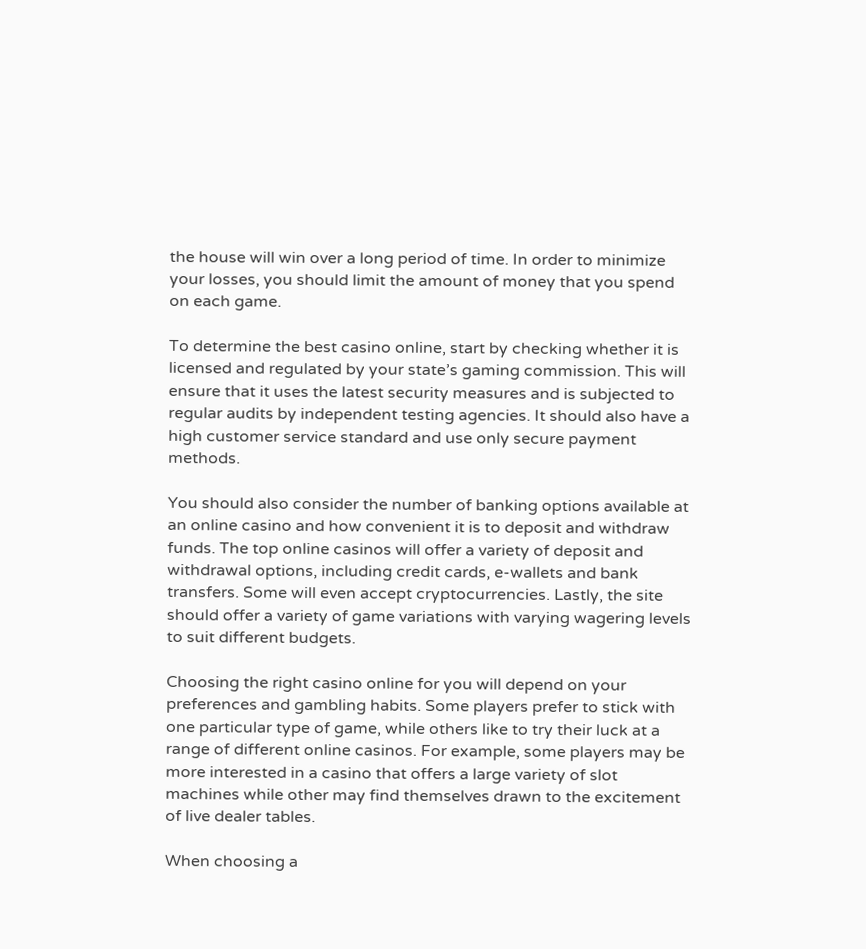the house will win over a long period of time. In order to minimize your losses, you should limit the amount of money that you spend on each game.

To determine the best casino online, start by checking whether it is licensed and regulated by your state’s gaming commission. This will ensure that it uses the latest security measures and is subjected to regular audits by independent testing agencies. It should also have a high customer service standard and use only secure payment methods.

You should also consider the number of banking options available at an online casino and how convenient it is to deposit and withdraw funds. The top online casinos will offer a variety of deposit and withdrawal options, including credit cards, e-wallets and bank transfers. Some will even accept cryptocurrencies. Lastly, the site should offer a variety of game variations with varying wagering levels to suit different budgets.

Choosing the right casino online for you will depend on your preferences and gambling habits. Some players prefer to stick with one particular type of game, while others like to try their luck at a range of different online casinos. For example, some players may be more interested in a casino that offers a large variety of slot machines while other may find themselves drawn to the excitement of live dealer tables.

When choosing a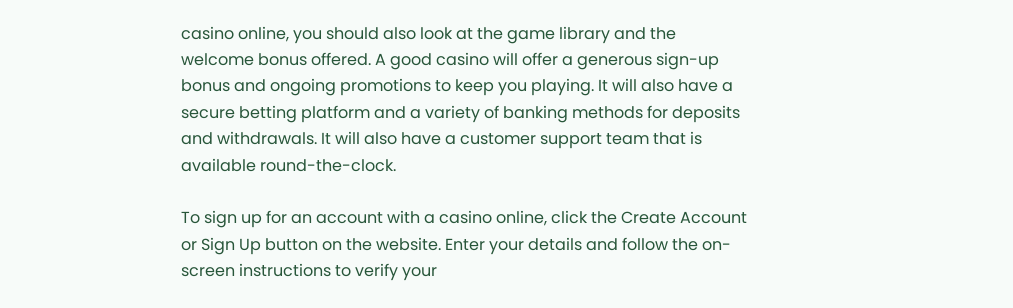casino online, you should also look at the game library and the welcome bonus offered. A good casino will offer a generous sign-up bonus and ongoing promotions to keep you playing. It will also have a secure betting platform and a variety of banking methods for deposits and withdrawals. It will also have a customer support team that is available round-the-clock.

To sign up for an account with a casino online, click the Create Account or Sign Up button on the website. Enter your details and follow the on-screen instructions to verify your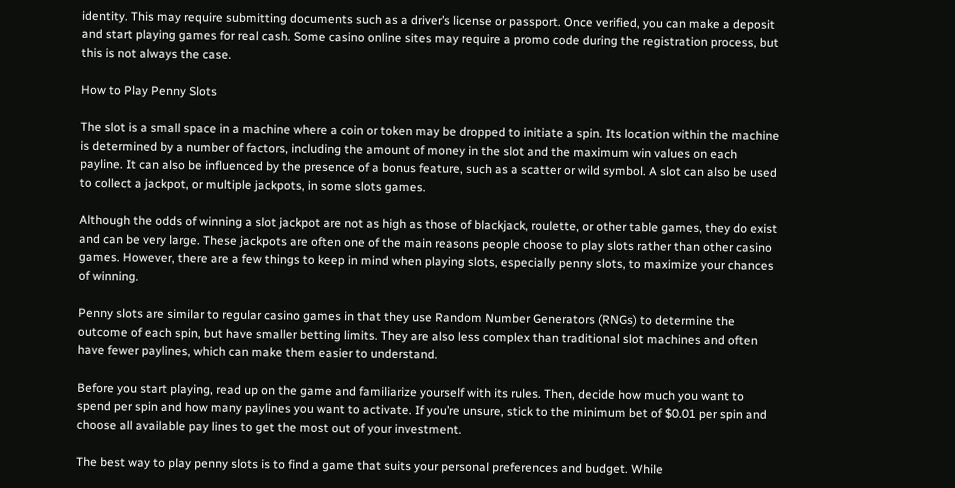identity. This may require submitting documents such as a driver’s license or passport. Once verified, you can make a deposit and start playing games for real cash. Some casino online sites may require a promo code during the registration process, but this is not always the case.

How to Play Penny Slots

The slot is a small space in a machine where a coin or token may be dropped to initiate a spin. Its location within the machine is determined by a number of factors, including the amount of money in the slot and the maximum win values on each payline. It can also be influenced by the presence of a bonus feature, such as a scatter or wild symbol. A slot can also be used to collect a jackpot, or multiple jackpots, in some slots games.

Although the odds of winning a slot jackpot are not as high as those of blackjack, roulette, or other table games, they do exist and can be very large. These jackpots are often one of the main reasons people choose to play slots rather than other casino games. However, there are a few things to keep in mind when playing slots, especially penny slots, to maximize your chances of winning.

Penny slots are similar to regular casino games in that they use Random Number Generators (RNGs) to determine the outcome of each spin, but have smaller betting limits. They are also less complex than traditional slot machines and often have fewer paylines, which can make them easier to understand.

Before you start playing, read up on the game and familiarize yourself with its rules. Then, decide how much you want to spend per spin and how many paylines you want to activate. If you’re unsure, stick to the minimum bet of $0.01 per spin and choose all available pay lines to get the most out of your investment.

The best way to play penny slots is to find a game that suits your personal preferences and budget. While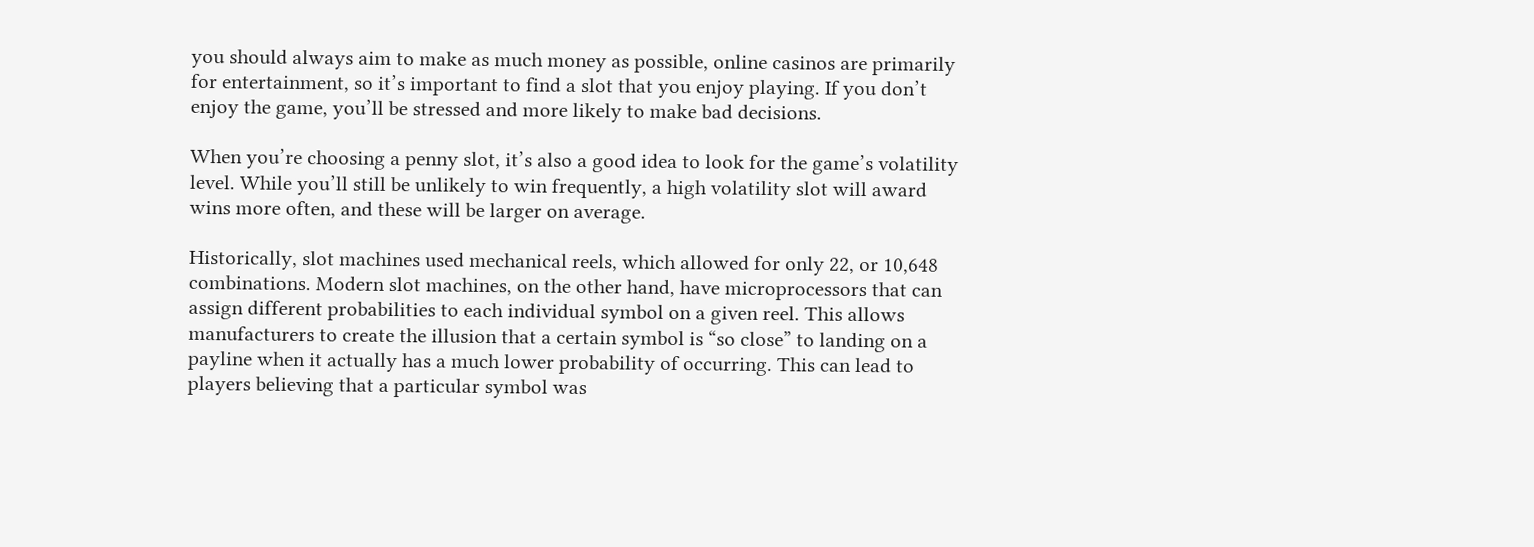you should always aim to make as much money as possible, online casinos are primarily for entertainment, so it’s important to find a slot that you enjoy playing. If you don’t enjoy the game, you’ll be stressed and more likely to make bad decisions.

When you’re choosing a penny slot, it’s also a good idea to look for the game’s volatility level. While you’ll still be unlikely to win frequently, a high volatility slot will award wins more often, and these will be larger on average.

Historically, slot machines used mechanical reels, which allowed for only 22, or 10,648 combinations. Modern slot machines, on the other hand, have microprocessors that can assign different probabilities to each individual symbol on a given reel. This allows manufacturers to create the illusion that a certain symbol is “so close” to landing on a payline when it actually has a much lower probability of occurring. This can lead to players believing that a particular symbol was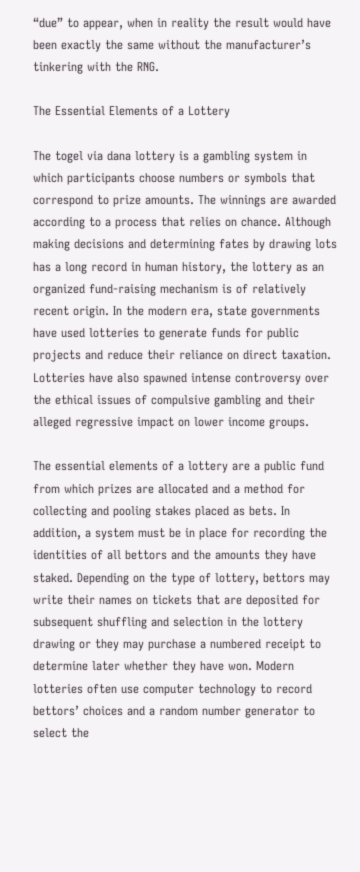“due” to appear, when in reality the result would have been exactly the same without the manufacturer’s tinkering with the RNG.

The Essential Elements of a Lottery

The togel via dana lottery is a gambling system in which participants choose numbers or symbols that correspond to prize amounts. The winnings are awarded according to a process that relies on chance. Although making decisions and determining fates by drawing lots has a long record in human history, the lottery as an organized fund-raising mechanism is of relatively recent origin. In the modern era, state governments have used lotteries to generate funds for public projects and reduce their reliance on direct taxation. Lotteries have also spawned intense controversy over the ethical issues of compulsive gambling and their alleged regressive impact on lower income groups.

The essential elements of a lottery are a public fund from which prizes are allocated and a method for collecting and pooling stakes placed as bets. In addition, a system must be in place for recording the identities of all bettors and the amounts they have staked. Depending on the type of lottery, bettors may write their names on tickets that are deposited for subsequent shuffling and selection in the lottery drawing or they may purchase a numbered receipt to determine later whether they have won. Modern lotteries often use computer technology to record bettors’ choices and a random number generator to select the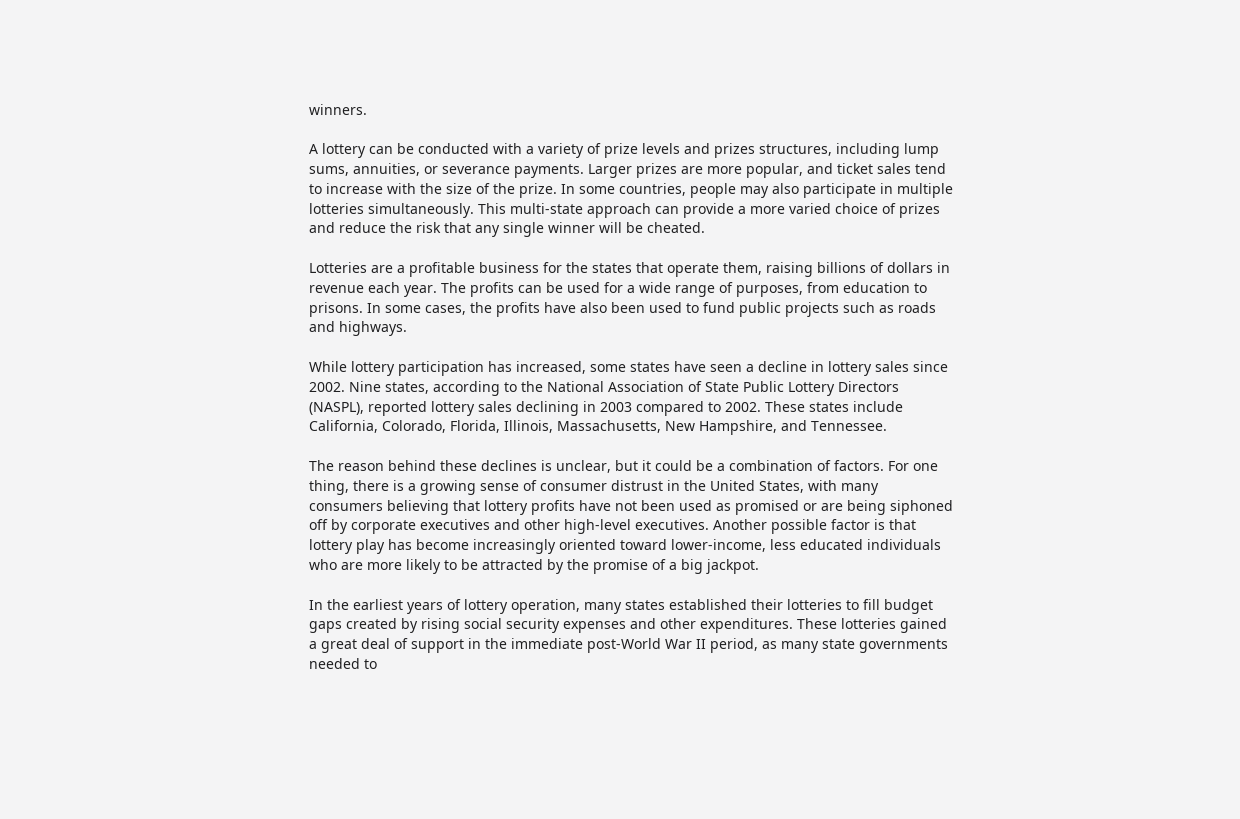winners.

A lottery can be conducted with a variety of prize levels and prizes structures, including lump sums, annuities, or severance payments. Larger prizes are more popular, and ticket sales tend to increase with the size of the prize. In some countries, people may also participate in multiple lotteries simultaneously. This multi-state approach can provide a more varied choice of prizes and reduce the risk that any single winner will be cheated.

Lotteries are a profitable business for the states that operate them, raising billions of dollars in revenue each year. The profits can be used for a wide range of purposes, from education to prisons. In some cases, the profits have also been used to fund public projects such as roads and highways.

While lottery participation has increased, some states have seen a decline in lottery sales since 2002. Nine states, according to the National Association of State Public Lottery Directors (NASPL), reported lottery sales declining in 2003 compared to 2002. These states include California, Colorado, Florida, Illinois, Massachusetts, New Hampshire, and Tennessee.

The reason behind these declines is unclear, but it could be a combination of factors. For one thing, there is a growing sense of consumer distrust in the United States, with many consumers believing that lottery profits have not been used as promised or are being siphoned off by corporate executives and other high-level executives. Another possible factor is that lottery play has become increasingly oriented toward lower-income, less educated individuals who are more likely to be attracted by the promise of a big jackpot.

In the earliest years of lottery operation, many states established their lotteries to fill budget gaps created by rising social security expenses and other expenditures. These lotteries gained a great deal of support in the immediate post-World War II period, as many state governments needed to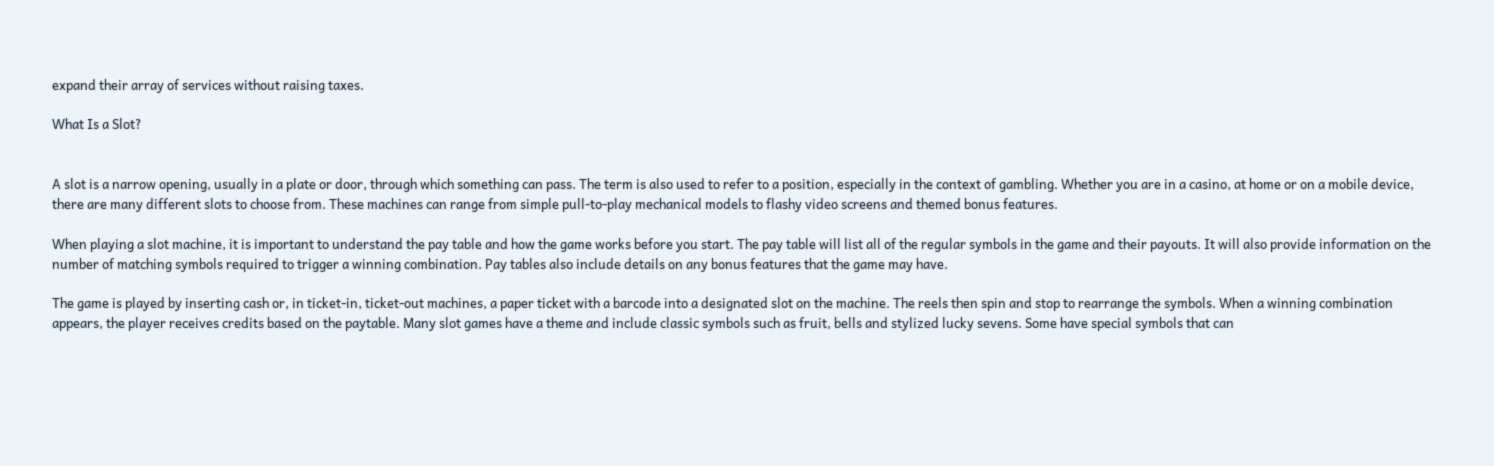expand their array of services without raising taxes.

What Is a Slot?


A slot is a narrow opening, usually in a plate or door, through which something can pass. The term is also used to refer to a position, especially in the context of gambling. Whether you are in a casino, at home or on a mobile device, there are many different slots to choose from. These machines can range from simple pull-to-play mechanical models to flashy video screens and themed bonus features.

When playing a slot machine, it is important to understand the pay table and how the game works before you start. The pay table will list all of the regular symbols in the game and their payouts. It will also provide information on the number of matching symbols required to trigger a winning combination. Pay tables also include details on any bonus features that the game may have.

The game is played by inserting cash or, in ticket-in, ticket-out machines, a paper ticket with a barcode into a designated slot on the machine. The reels then spin and stop to rearrange the symbols. When a winning combination appears, the player receives credits based on the paytable. Many slot games have a theme and include classic symbols such as fruit, bells and stylized lucky sevens. Some have special symbols that can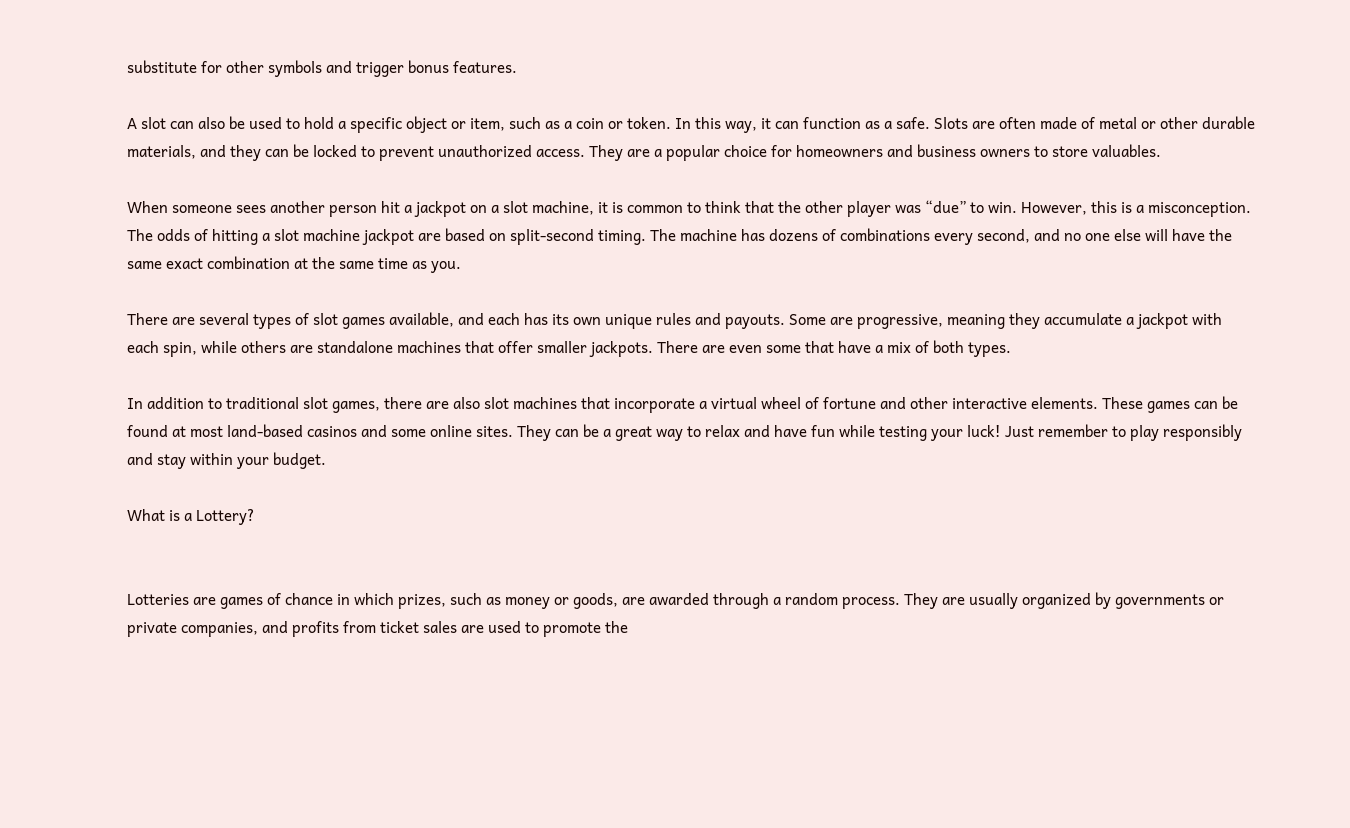substitute for other symbols and trigger bonus features.

A slot can also be used to hold a specific object or item, such as a coin or token. In this way, it can function as a safe. Slots are often made of metal or other durable materials, and they can be locked to prevent unauthorized access. They are a popular choice for homeowners and business owners to store valuables.

When someone sees another person hit a jackpot on a slot machine, it is common to think that the other player was “due” to win. However, this is a misconception. The odds of hitting a slot machine jackpot are based on split-second timing. The machine has dozens of combinations every second, and no one else will have the same exact combination at the same time as you.

There are several types of slot games available, and each has its own unique rules and payouts. Some are progressive, meaning they accumulate a jackpot with each spin, while others are standalone machines that offer smaller jackpots. There are even some that have a mix of both types.

In addition to traditional slot games, there are also slot machines that incorporate a virtual wheel of fortune and other interactive elements. These games can be found at most land-based casinos and some online sites. They can be a great way to relax and have fun while testing your luck! Just remember to play responsibly and stay within your budget.

What is a Lottery?


Lotteries are games of chance in which prizes, such as money or goods, are awarded through a random process. They are usually organized by governments or private companies, and profits from ticket sales are used to promote the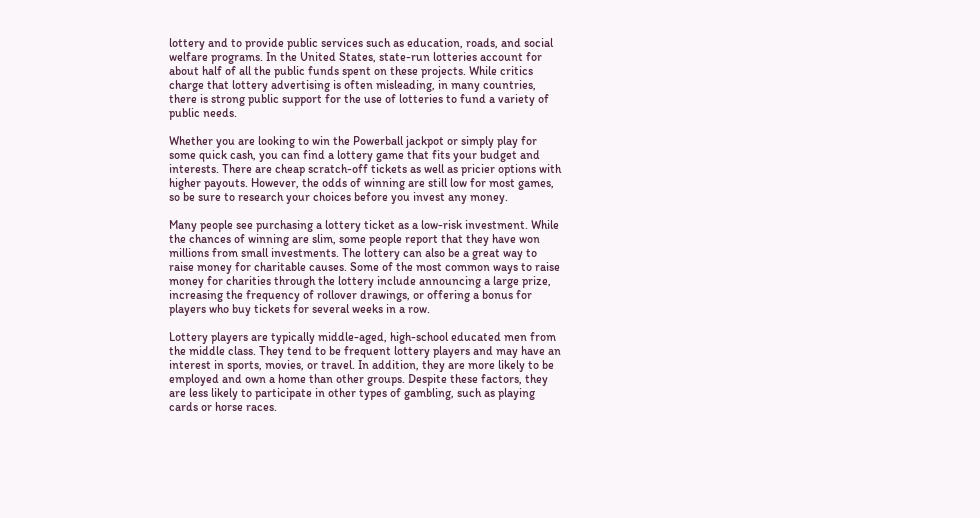lottery and to provide public services such as education, roads, and social welfare programs. In the United States, state-run lotteries account for about half of all the public funds spent on these projects. While critics charge that lottery advertising is often misleading, in many countries, there is strong public support for the use of lotteries to fund a variety of public needs.

Whether you are looking to win the Powerball jackpot or simply play for some quick cash, you can find a lottery game that fits your budget and interests. There are cheap scratch-off tickets as well as pricier options with higher payouts. However, the odds of winning are still low for most games, so be sure to research your choices before you invest any money.

Many people see purchasing a lottery ticket as a low-risk investment. While the chances of winning are slim, some people report that they have won millions from small investments. The lottery can also be a great way to raise money for charitable causes. Some of the most common ways to raise money for charities through the lottery include announcing a large prize, increasing the frequency of rollover drawings, or offering a bonus for players who buy tickets for several weeks in a row.

Lottery players are typically middle-aged, high-school educated men from the middle class. They tend to be frequent lottery players and may have an interest in sports, movies, or travel. In addition, they are more likely to be employed and own a home than other groups. Despite these factors, they are less likely to participate in other types of gambling, such as playing cards or horse races.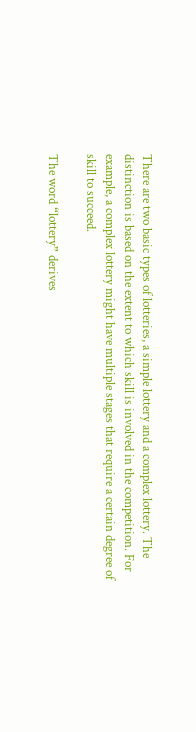There are two basic types of lotteries, a simple lottery and a complex lottery. The distinction is based on the extent to which skill is involved in the competition. For example, a complex lottery might have multiple stages that require a certain degree of skill to succeed.

The word “lottery” derives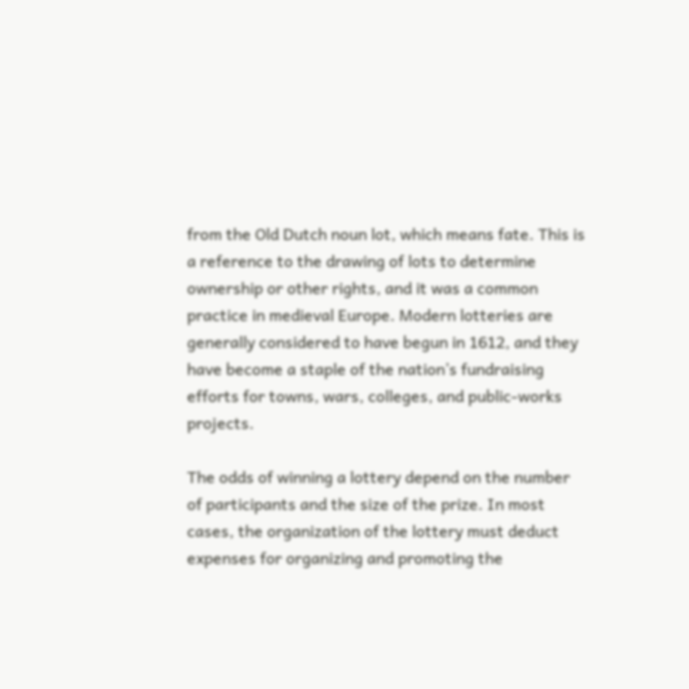from the Old Dutch noun lot, which means fate. This is a reference to the drawing of lots to determine ownership or other rights, and it was a common practice in medieval Europe. Modern lotteries are generally considered to have begun in 1612, and they have become a staple of the nation’s fundraising efforts for towns, wars, colleges, and public-works projects.

The odds of winning a lottery depend on the number of participants and the size of the prize. In most cases, the organization of the lottery must deduct expenses for organizing and promoting the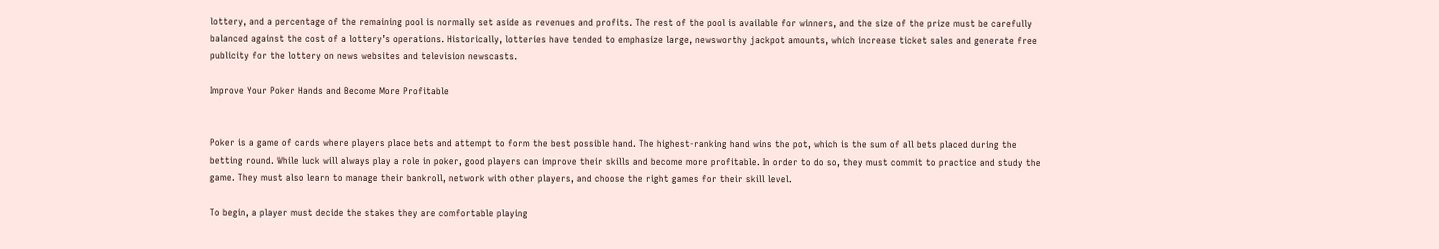lottery, and a percentage of the remaining pool is normally set aside as revenues and profits. The rest of the pool is available for winners, and the size of the prize must be carefully balanced against the cost of a lottery’s operations. Historically, lotteries have tended to emphasize large, newsworthy jackpot amounts, which increase ticket sales and generate free publicity for the lottery on news websites and television newscasts.

Improve Your Poker Hands and Become More Profitable


Poker is a game of cards where players place bets and attempt to form the best possible hand. The highest-ranking hand wins the pot, which is the sum of all bets placed during the betting round. While luck will always play a role in poker, good players can improve their skills and become more profitable. In order to do so, they must commit to practice and study the game. They must also learn to manage their bankroll, network with other players, and choose the right games for their skill level.

To begin, a player must decide the stakes they are comfortable playing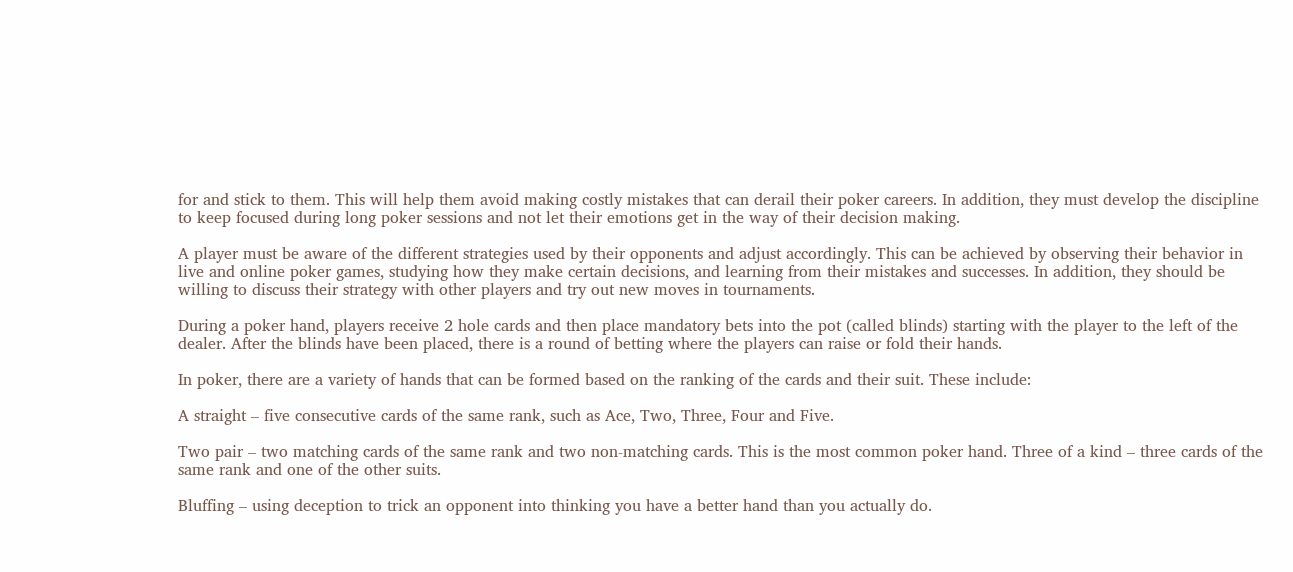for and stick to them. This will help them avoid making costly mistakes that can derail their poker careers. In addition, they must develop the discipline to keep focused during long poker sessions and not let their emotions get in the way of their decision making.

A player must be aware of the different strategies used by their opponents and adjust accordingly. This can be achieved by observing their behavior in live and online poker games, studying how they make certain decisions, and learning from their mistakes and successes. In addition, they should be willing to discuss their strategy with other players and try out new moves in tournaments.

During a poker hand, players receive 2 hole cards and then place mandatory bets into the pot (called blinds) starting with the player to the left of the dealer. After the blinds have been placed, there is a round of betting where the players can raise or fold their hands.

In poker, there are a variety of hands that can be formed based on the ranking of the cards and their suit. These include:

A straight – five consecutive cards of the same rank, such as Ace, Two, Three, Four and Five.

Two pair – two matching cards of the same rank and two non-matching cards. This is the most common poker hand. Three of a kind – three cards of the same rank and one of the other suits.

Bluffing – using deception to trick an opponent into thinking you have a better hand than you actually do.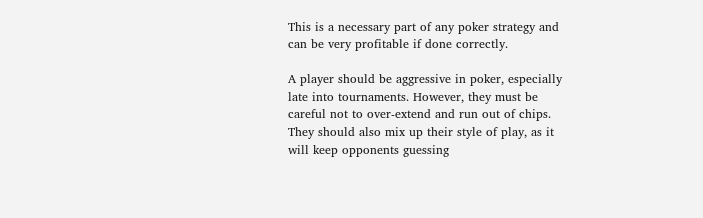This is a necessary part of any poker strategy and can be very profitable if done correctly.

A player should be aggressive in poker, especially late into tournaments. However, they must be careful not to over-extend and run out of chips. They should also mix up their style of play, as it will keep opponents guessing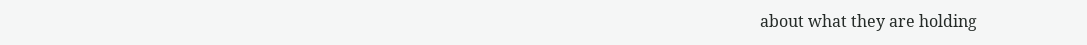about what they are holding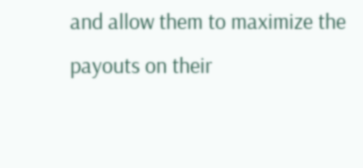and allow them to maximize the payouts on their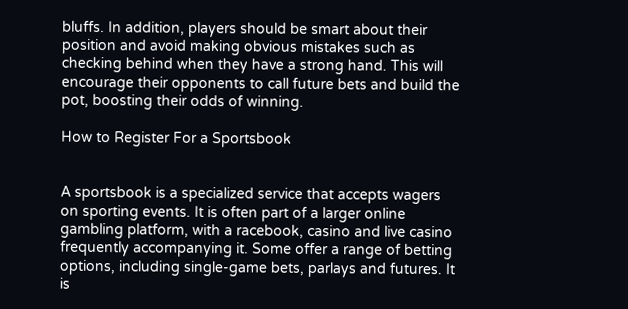bluffs. In addition, players should be smart about their position and avoid making obvious mistakes such as checking behind when they have a strong hand. This will encourage their opponents to call future bets and build the pot, boosting their odds of winning.

How to Register For a Sportsbook


A sportsbook is a specialized service that accepts wagers on sporting events. It is often part of a larger online gambling platform, with a racebook, casino and live casino frequently accompanying it. Some offer a range of betting options, including single-game bets, parlays and futures. It is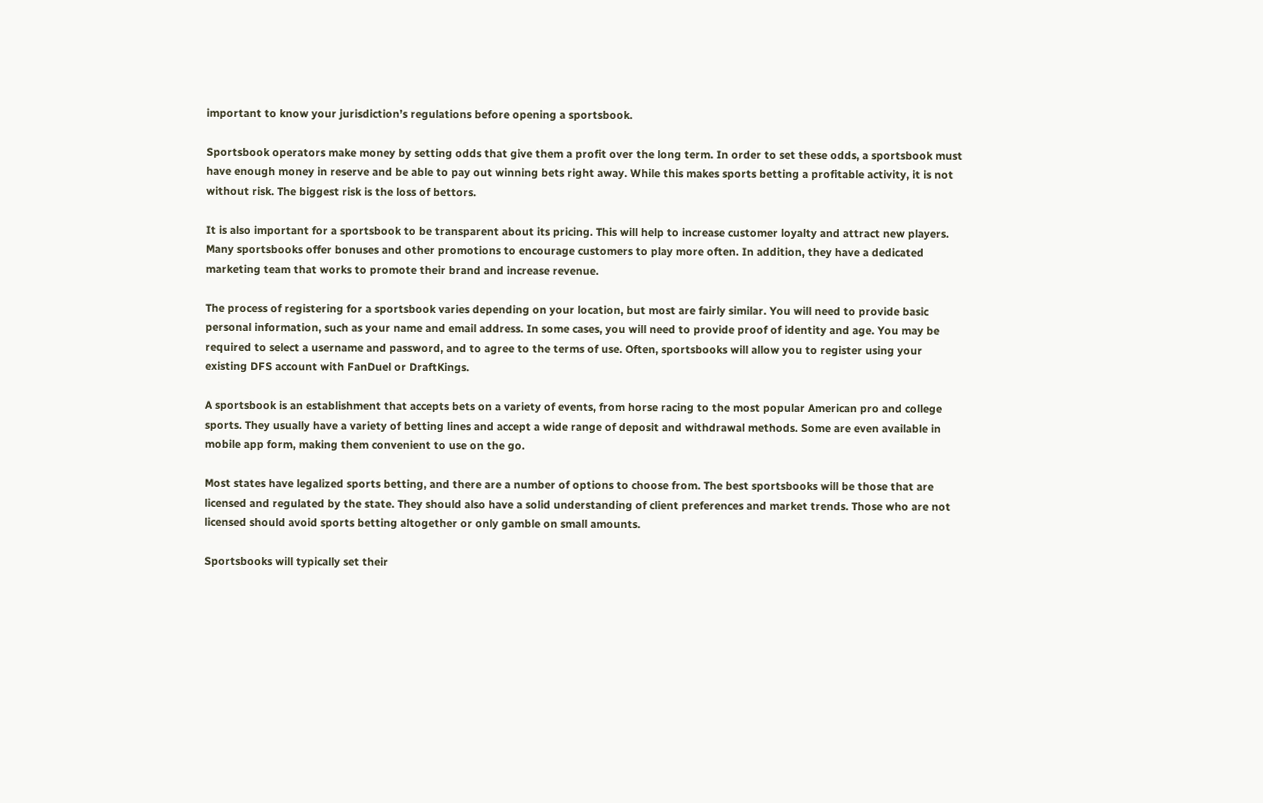important to know your jurisdiction’s regulations before opening a sportsbook.

Sportsbook operators make money by setting odds that give them a profit over the long term. In order to set these odds, a sportsbook must have enough money in reserve and be able to pay out winning bets right away. While this makes sports betting a profitable activity, it is not without risk. The biggest risk is the loss of bettors.

It is also important for a sportsbook to be transparent about its pricing. This will help to increase customer loyalty and attract new players. Many sportsbooks offer bonuses and other promotions to encourage customers to play more often. In addition, they have a dedicated marketing team that works to promote their brand and increase revenue.

The process of registering for a sportsbook varies depending on your location, but most are fairly similar. You will need to provide basic personal information, such as your name and email address. In some cases, you will need to provide proof of identity and age. You may be required to select a username and password, and to agree to the terms of use. Often, sportsbooks will allow you to register using your existing DFS account with FanDuel or DraftKings.

A sportsbook is an establishment that accepts bets on a variety of events, from horse racing to the most popular American pro and college sports. They usually have a variety of betting lines and accept a wide range of deposit and withdrawal methods. Some are even available in mobile app form, making them convenient to use on the go.

Most states have legalized sports betting, and there are a number of options to choose from. The best sportsbooks will be those that are licensed and regulated by the state. They should also have a solid understanding of client preferences and market trends. Those who are not licensed should avoid sports betting altogether or only gamble on small amounts.

Sportsbooks will typically set their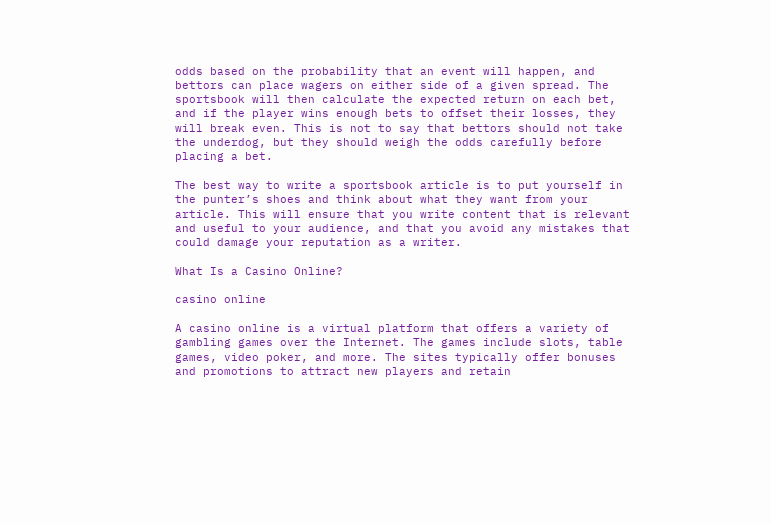odds based on the probability that an event will happen, and bettors can place wagers on either side of a given spread. The sportsbook will then calculate the expected return on each bet, and if the player wins enough bets to offset their losses, they will break even. This is not to say that bettors should not take the underdog, but they should weigh the odds carefully before placing a bet.

The best way to write a sportsbook article is to put yourself in the punter’s shoes and think about what they want from your article. This will ensure that you write content that is relevant and useful to your audience, and that you avoid any mistakes that could damage your reputation as a writer.

What Is a Casino Online?

casino online

A casino online is a virtual platform that offers a variety of gambling games over the Internet. The games include slots, table games, video poker, and more. The sites typically offer bonuses and promotions to attract new players and retain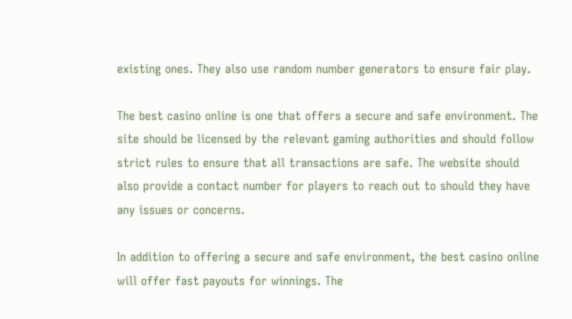existing ones. They also use random number generators to ensure fair play.

The best casino online is one that offers a secure and safe environment. The site should be licensed by the relevant gaming authorities and should follow strict rules to ensure that all transactions are safe. The website should also provide a contact number for players to reach out to should they have any issues or concerns.

In addition to offering a secure and safe environment, the best casino online will offer fast payouts for winnings. The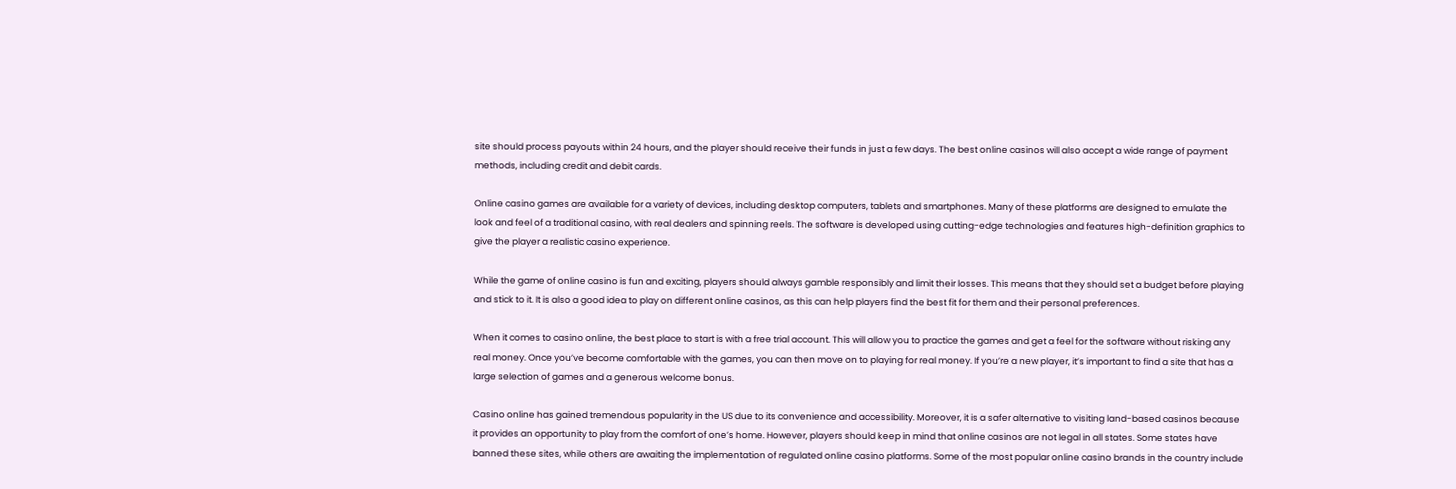site should process payouts within 24 hours, and the player should receive their funds in just a few days. The best online casinos will also accept a wide range of payment methods, including credit and debit cards.

Online casino games are available for a variety of devices, including desktop computers, tablets and smartphones. Many of these platforms are designed to emulate the look and feel of a traditional casino, with real dealers and spinning reels. The software is developed using cutting-edge technologies and features high-definition graphics to give the player a realistic casino experience.

While the game of online casino is fun and exciting, players should always gamble responsibly and limit their losses. This means that they should set a budget before playing and stick to it. It is also a good idea to play on different online casinos, as this can help players find the best fit for them and their personal preferences.

When it comes to casino online, the best place to start is with a free trial account. This will allow you to practice the games and get a feel for the software without risking any real money. Once you’ve become comfortable with the games, you can then move on to playing for real money. If you’re a new player, it’s important to find a site that has a large selection of games and a generous welcome bonus.

Casino online has gained tremendous popularity in the US due to its convenience and accessibility. Moreover, it is a safer alternative to visiting land-based casinos because it provides an opportunity to play from the comfort of one’s home. However, players should keep in mind that online casinos are not legal in all states. Some states have banned these sites, while others are awaiting the implementation of regulated online casino platforms. Some of the most popular online casino brands in the country include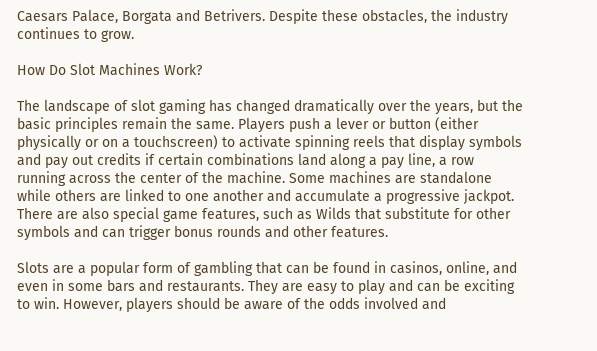Caesars Palace, Borgata and Betrivers. Despite these obstacles, the industry continues to grow.

How Do Slot Machines Work?

The landscape of slot gaming has changed dramatically over the years, but the basic principles remain the same. Players push a lever or button (either physically or on a touchscreen) to activate spinning reels that display symbols and pay out credits if certain combinations land along a pay line, a row running across the center of the machine. Some machines are standalone while others are linked to one another and accumulate a progressive jackpot. There are also special game features, such as Wilds that substitute for other symbols and can trigger bonus rounds and other features.

Slots are a popular form of gambling that can be found in casinos, online, and even in some bars and restaurants. They are easy to play and can be exciting to win. However, players should be aware of the odds involved and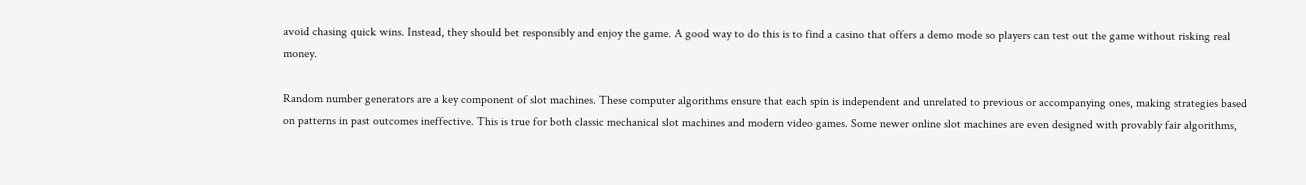avoid chasing quick wins. Instead, they should bet responsibly and enjoy the game. A good way to do this is to find a casino that offers a demo mode so players can test out the game without risking real money.

Random number generators are a key component of slot machines. These computer algorithms ensure that each spin is independent and unrelated to previous or accompanying ones, making strategies based on patterns in past outcomes ineffective. This is true for both classic mechanical slot machines and modern video games. Some newer online slot machines are even designed with provably fair algorithms,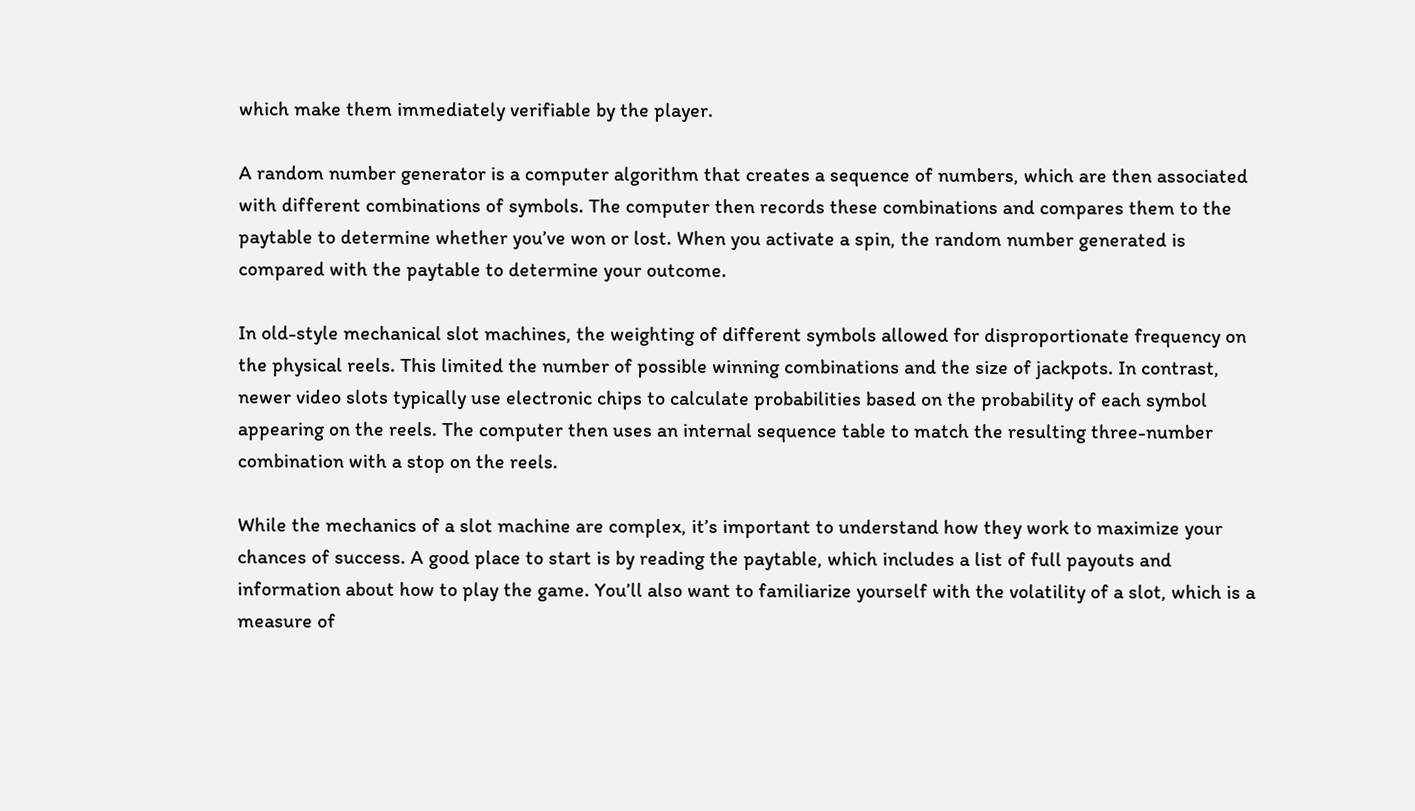which make them immediately verifiable by the player.

A random number generator is a computer algorithm that creates a sequence of numbers, which are then associated with different combinations of symbols. The computer then records these combinations and compares them to the paytable to determine whether you’ve won or lost. When you activate a spin, the random number generated is compared with the paytable to determine your outcome.

In old-style mechanical slot machines, the weighting of different symbols allowed for disproportionate frequency on the physical reels. This limited the number of possible winning combinations and the size of jackpots. In contrast, newer video slots typically use electronic chips to calculate probabilities based on the probability of each symbol appearing on the reels. The computer then uses an internal sequence table to match the resulting three-number combination with a stop on the reels.

While the mechanics of a slot machine are complex, it’s important to understand how they work to maximize your chances of success. A good place to start is by reading the paytable, which includes a list of full payouts and information about how to play the game. You’ll also want to familiarize yourself with the volatility of a slot, which is a measure of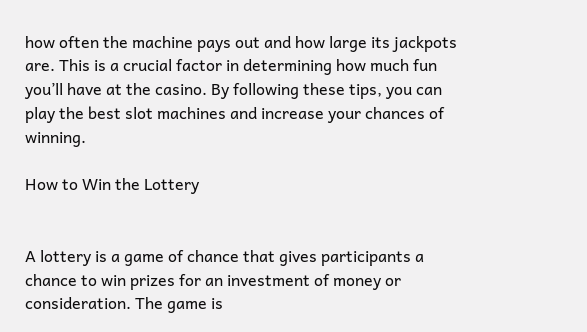how often the machine pays out and how large its jackpots are. This is a crucial factor in determining how much fun you’ll have at the casino. By following these tips, you can play the best slot machines and increase your chances of winning.

How to Win the Lottery


A lottery is a game of chance that gives participants a chance to win prizes for an investment of money or consideration. The game is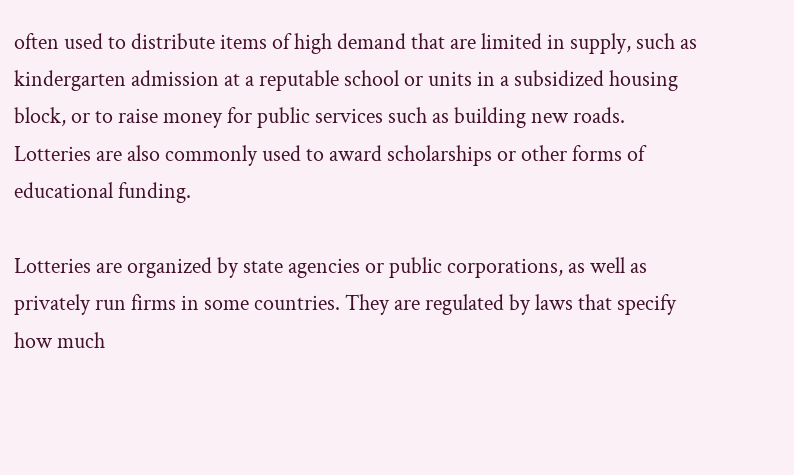often used to distribute items of high demand that are limited in supply, such as kindergarten admission at a reputable school or units in a subsidized housing block, or to raise money for public services such as building new roads. Lotteries are also commonly used to award scholarships or other forms of educational funding.

Lotteries are organized by state agencies or public corporations, as well as privately run firms in some countries. They are regulated by laws that specify how much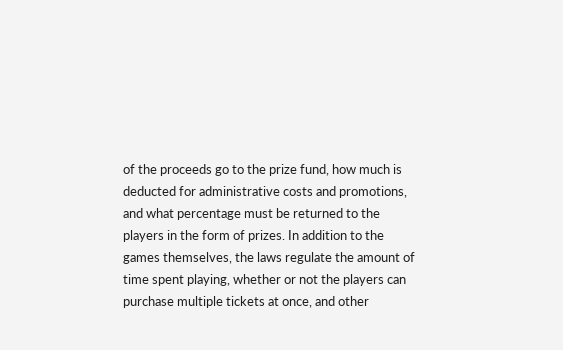of the proceeds go to the prize fund, how much is deducted for administrative costs and promotions, and what percentage must be returned to the players in the form of prizes. In addition to the games themselves, the laws regulate the amount of time spent playing, whether or not the players can purchase multiple tickets at once, and other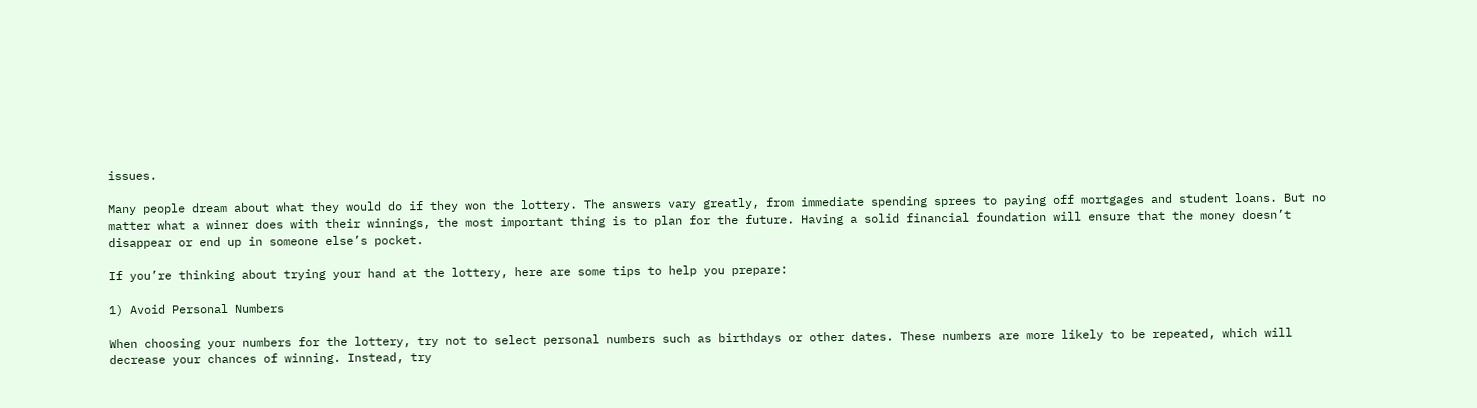issues.

Many people dream about what they would do if they won the lottery. The answers vary greatly, from immediate spending sprees to paying off mortgages and student loans. But no matter what a winner does with their winnings, the most important thing is to plan for the future. Having a solid financial foundation will ensure that the money doesn’t disappear or end up in someone else’s pocket.

If you’re thinking about trying your hand at the lottery, here are some tips to help you prepare:

1) Avoid Personal Numbers

When choosing your numbers for the lottery, try not to select personal numbers such as birthdays or other dates. These numbers are more likely to be repeated, which will decrease your chances of winning. Instead, try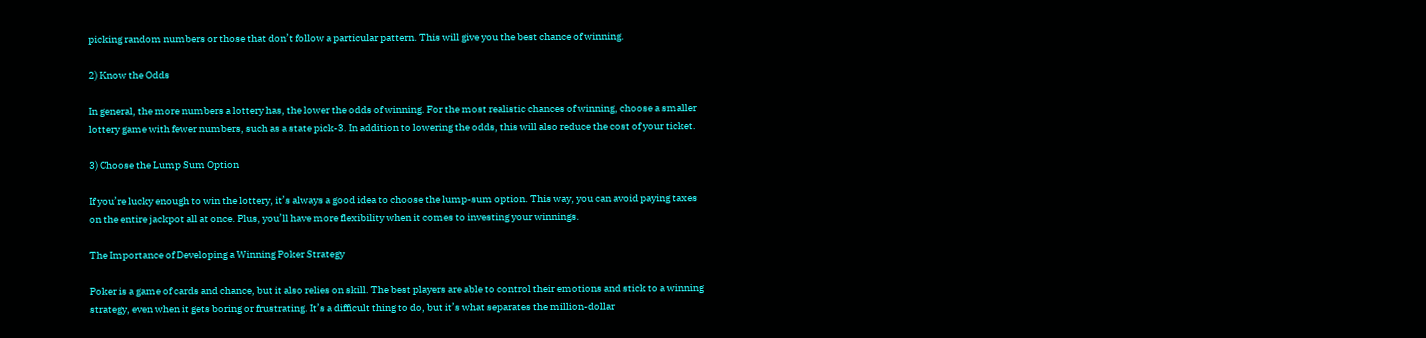picking random numbers or those that don’t follow a particular pattern. This will give you the best chance of winning.

2) Know the Odds

In general, the more numbers a lottery has, the lower the odds of winning. For the most realistic chances of winning, choose a smaller lottery game with fewer numbers, such as a state pick-3. In addition to lowering the odds, this will also reduce the cost of your ticket.

3) Choose the Lump Sum Option

If you’re lucky enough to win the lottery, it’s always a good idea to choose the lump-sum option. This way, you can avoid paying taxes on the entire jackpot all at once. Plus, you’ll have more flexibility when it comes to investing your winnings.

The Importance of Developing a Winning Poker Strategy

Poker is a game of cards and chance, but it also relies on skill. The best players are able to control their emotions and stick to a winning strategy, even when it gets boring or frustrating. It’s a difficult thing to do, but it’s what separates the million-dollar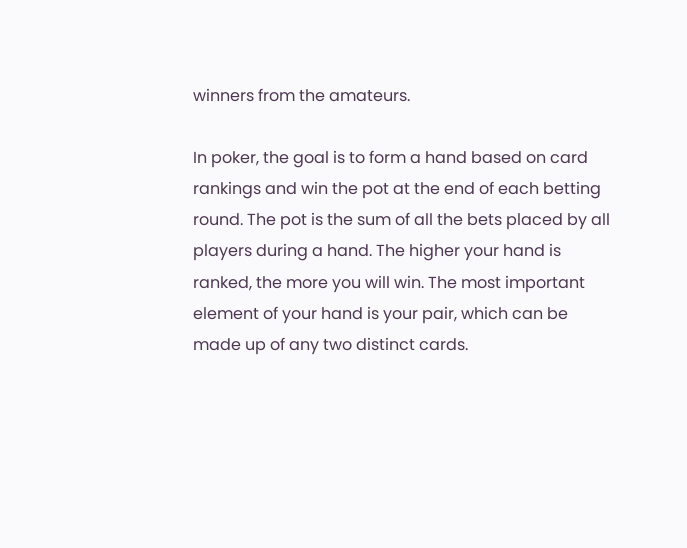winners from the amateurs.

In poker, the goal is to form a hand based on card rankings and win the pot at the end of each betting round. The pot is the sum of all the bets placed by all players during a hand. The higher your hand is ranked, the more you will win. The most important element of your hand is your pair, which can be made up of any two distinct cards.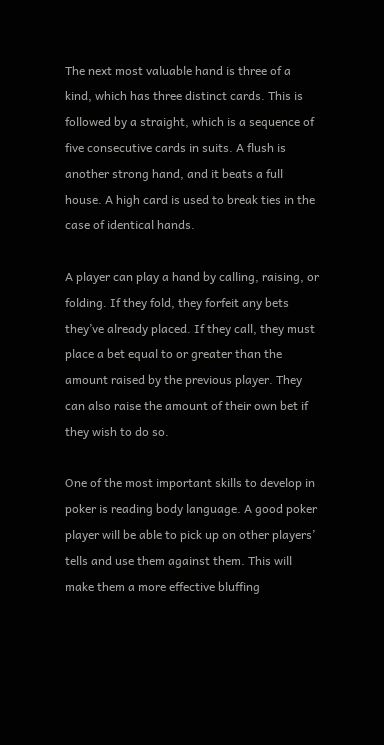The next most valuable hand is three of a kind, which has three distinct cards. This is followed by a straight, which is a sequence of five consecutive cards in suits. A flush is another strong hand, and it beats a full house. A high card is used to break ties in the case of identical hands.

A player can play a hand by calling, raising, or folding. If they fold, they forfeit any bets they’ve already placed. If they call, they must place a bet equal to or greater than the amount raised by the previous player. They can also raise the amount of their own bet if they wish to do so.

One of the most important skills to develop in poker is reading body language. A good poker player will be able to pick up on other players’ tells and use them against them. This will make them a more effective bluffing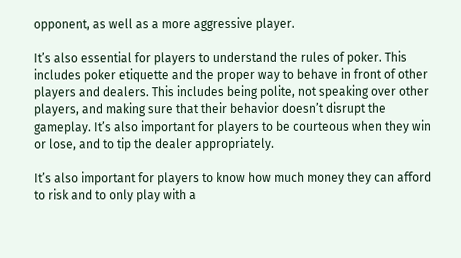opponent, as well as a more aggressive player.

It’s also essential for players to understand the rules of poker. This includes poker etiquette and the proper way to behave in front of other players and dealers. This includes being polite, not speaking over other players, and making sure that their behavior doesn’t disrupt the gameplay. It’s also important for players to be courteous when they win or lose, and to tip the dealer appropriately.

It’s also important for players to know how much money they can afford to risk and to only play with a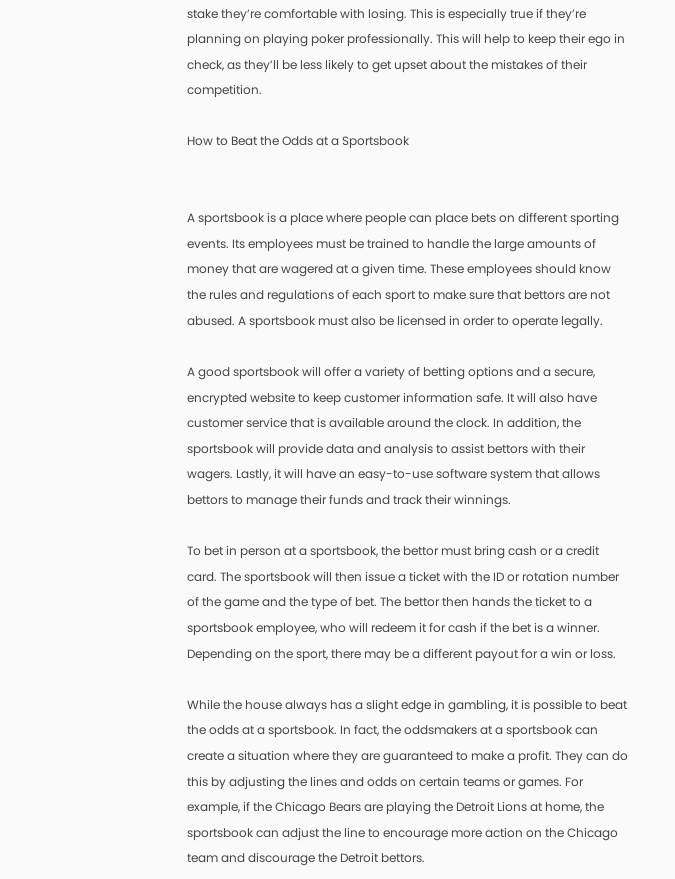stake they’re comfortable with losing. This is especially true if they’re planning on playing poker professionally. This will help to keep their ego in check, as they’ll be less likely to get upset about the mistakes of their competition.

How to Beat the Odds at a Sportsbook


A sportsbook is a place where people can place bets on different sporting events. Its employees must be trained to handle the large amounts of money that are wagered at a given time. These employees should know the rules and regulations of each sport to make sure that bettors are not abused. A sportsbook must also be licensed in order to operate legally.

A good sportsbook will offer a variety of betting options and a secure, encrypted website to keep customer information safe. It will also have customer service that is available around the clock. In addition, the sportsbook will provide data and analysis to assist bettors with their wagers. Lastly, it will have an easy-to-use software system that allows bettors to manage their funds and track their winnings.

To bet in person at a sportsbook, the bettor must bring cash or a credit card. The sportsbook will then issue a ticket with the ID or rotation number of the game and the type of bet. The bettor then hands the ticket to a sportsbook employee, who will redeem it for cash if the bet is a winner. Depending on the sport, there may be a different payout for a win or loss.

While the house always has a slight edge in gambling, it is possible to beat the odds at a sportsbook. In fact, the oddsmakers at a sportsbook can create a situation where they are guaranteed to make a profit. They can do this by adjusting the lines and odds on certain teams or games. For example, if the Chicago Bears are playing the Detroit Lions at home, the sportsbook can adjust the line to encourage more action on the Chicago team and discourage the Detroit bettors.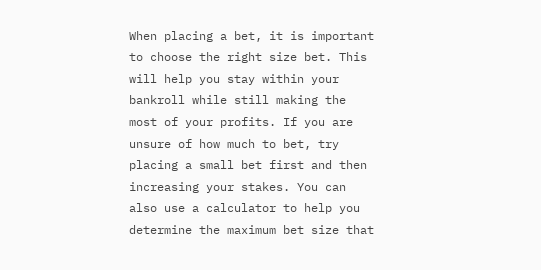When placing a bet, it is important to choose the right size bet. This will help you stay within your bankroll while still making the most of your profits. If you are unsure of how much to bet, try placing a small bet first and then increasing your stakes. You can also use a calculator to help you determine the maximum bet size that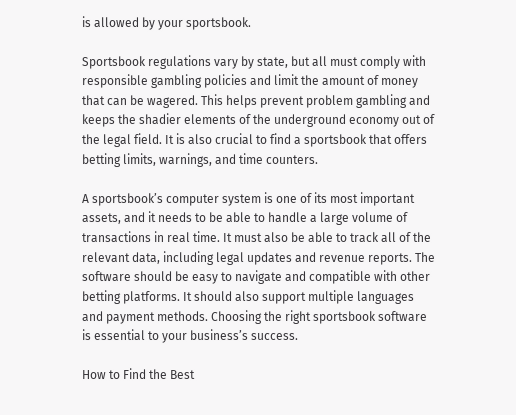is allowed by your sportsbook.

Sportsbook regulations vary by state, but all must comply with responsible gambling policies and limit the amount of money that can be wagered. This helps prevent problem gambling and keeps the shadier elements of the underground economy out of the legal field. It is also crucial to find a sportsbook that offers betting limits, warnings, and time counters.

A sportsbook’s computer system is one of its most important assets, and it needs to be able to handle a large volume of transactions in real time. It must also be able to track all of the relevant data, including legal updates and revenue reports. The software should be easy to navigate and compatible with other betting platforms. It should also support multiple languages and payment methods. Choosing the right sportsbook software is essential to your business’s success.

How to Find the Best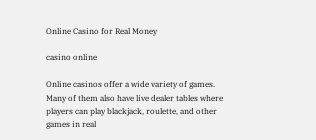Online Casino for Real Money

casino online

Online casinos offer a wide variety of games. Many of them also have live dealer tables where players can play blackjack, roulette, and other games in real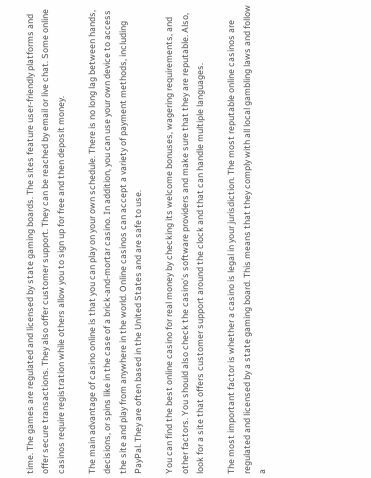time. The games are regulated and licensed by state gaming boards. The sites feature user-friendly platforms and offer secure transactions. They also offer customer support. They can be reached by email or live chat. Some online casinos require registration while others allow you to sign up for free and then deposit money.

The main advantage of casino online is that you can play on your own schedule. There is no long lag between hands, decisions, or spins like in the case of a brick-and-mortar casino. In addition, you can use your own device to access the site and play from anywhere in the world. Online casinos can accept a variety of payment methods, including PayPal. They are often based in the United States and are safe to use.

You can find the best online casino for real money by checking its welcome bonuses, wagering requirements, and other factors. You should also check the casino’s software providers and make sure that they are reputable. Also, look for a site that offers customer support around the clock and that can handle multiple languages.

The most important factor is whether a casino is legal in your jurisdiction. The most reputable online casinos are regulated and licensed by a state gaming board. This means that they comply with all local gambling laws and follow a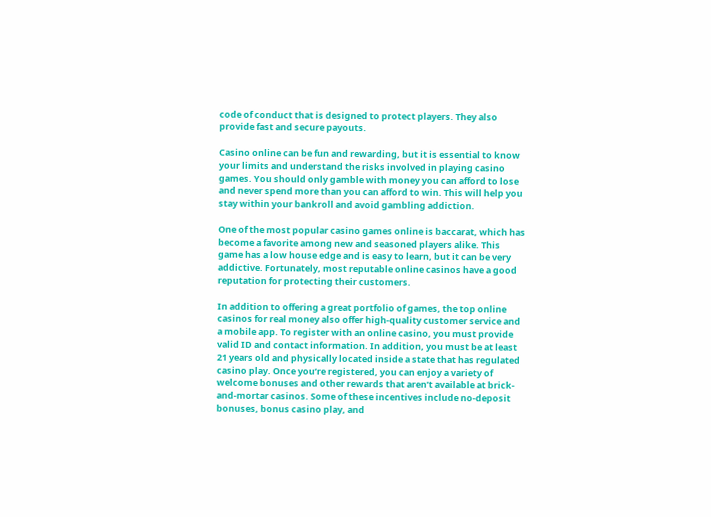code of conduct that is designed to protect players. They also provide fast and secure payouts.

Casino online can be fun and rewarding, but it is essential to know your limits and understand the risks involved in playing casino games. You should only gamble with money you can afford to lose and never spend more than you can afford to win. This will help you stay within your bankroll and avoid gambling addiction.

One of the most popular casino games online is baccarat, which has become a favorite among new and seasoned players alike. This game has a low house edge and is easy to learn, but it can be very addictive. Fortunately, most reputable online casinos have a good reputation for protecting their customers.

In addition to offering a great portfolio of games, the top online casinos for real money also offer high-quality customer service and a mobile app. To register with an online casino, you must provide valid ID and contact information. In addition, you must be at least 21 years old and physically located inside a state that has regulated casino play. Once you’re registered, you can enjoy a variety of welcome bonuses and other rewards that aren’t available at brick-and-mortar casinos. Some of these incentives include no-deposit bonuses, bonus casino play, and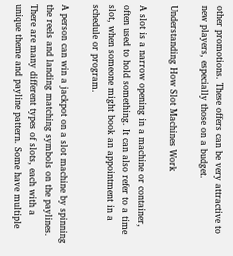other promotions. These offers can be very attractive to new players, especially those on a budget.

Understanding How Slot Machines Work

A slot is a narrow opening in a machine or container, often used to hold something. It can also refer to a time slot, when someone might book an appointment in a schedule or program.

A person can win a jackpot on a slot machine by spinning the reels and landing matching symbols on the paylines. There are many different types of slots, each with a unique theme and payline pattern. Some have multiple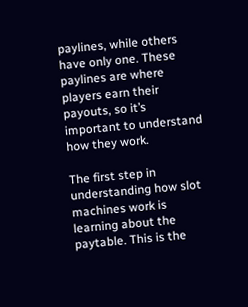paylines, while others have only one. These paylines are where players earn their payouts, so it’s important to understand how they work.

The first step in understanding how slot machines work is learning about the paytable. This is the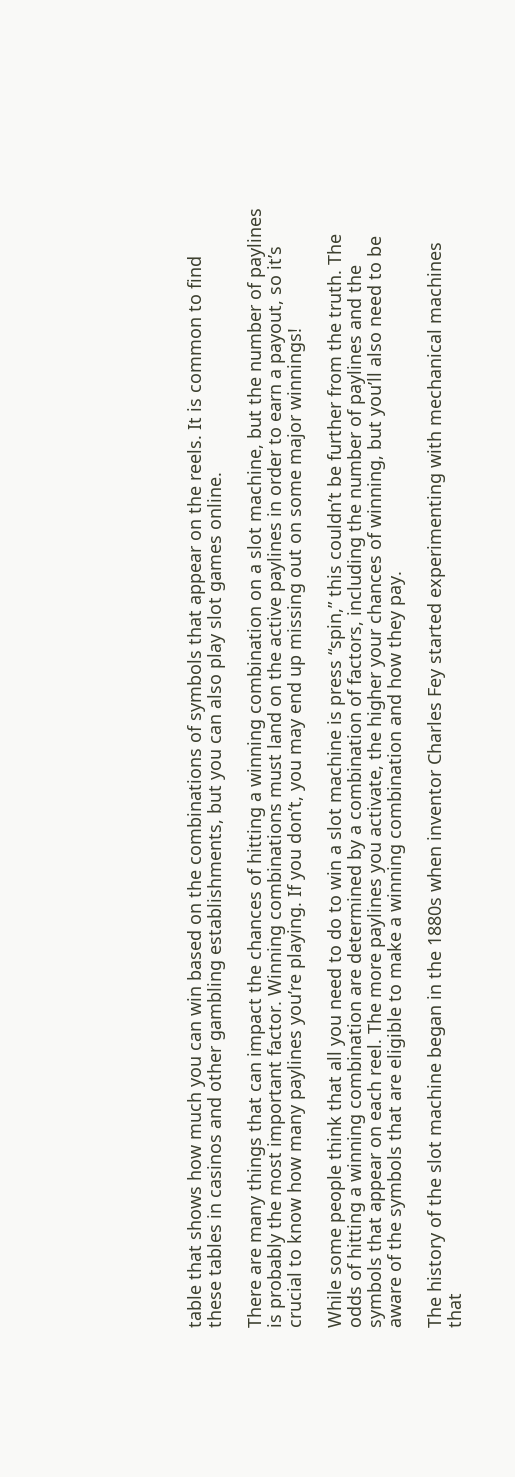table that shows how much you can win based on the combinations of symbols that appear on the reels. It is common to find these tables in casinos and other gambling establishments, but you can also play slot games online.

There are many things that can impact the chances of hitting a winning combination on a slot machine, but the number of paylines is probably the most important factor. Winning combinations must land on the active paylines in order to earn a payout, so it’s crucial to know how many paylines you’re playing. If you don’t, you may end up missing out on some major winnings!

While some people think that all you need to do to win a slot machine is press “spin,” this couldn’t be further from the truth. The odds of hitting a winning combination are determined by a combination of factors, including the number of paylines and the symbols that appear on each reel. The more paylines you activate, the higher your chances of winning, but you’ll also need to be aware of the symbols that are eligible to make a winning combination and how they pay.

The history of the slot machine began in the 1880s when inventor Charles Fey started experimenting with mechanical machines that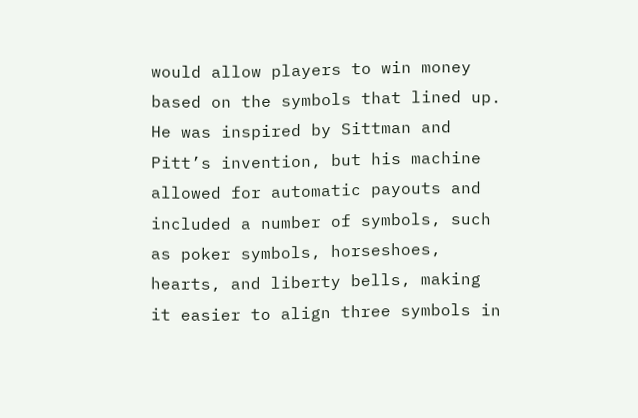would allow players to win money based on the symbols that lined up. He was inspired by Sittman and Pitt’s invention, but his machine allowed for automatic payouts and included a number of symbols, such as poker symbols, horseshoes, hearts, and liberty bells, making it easier to align three symbols in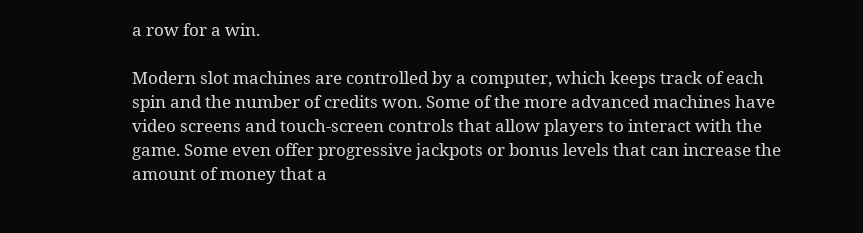a row for a win.

Modern slot machines are controlled by a computer, which keeps track of each spin and the number of credits won. Some of the more advanced machines have video screens and touch-screen controls that allow players to interact with the game. Some even offer progressive jackpots or bonus levels that can increase the amount of money that a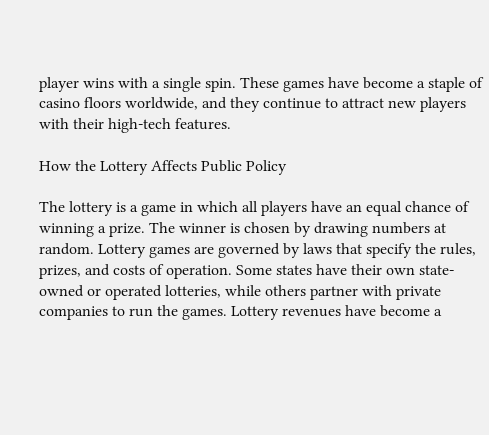player wins with a single spin. These games have become a staple of casino floors worldwide, and they continue to attract new players with their high-tech features.

How the Lottery Affects Public Policy

The lottery is a game in which all players have an equal chance of winning a prize. The winner is chosen by drawing numbers at random. Lottery games are governed by laws that specify the rules, prizes, and costs of operation. Some states have their own state-owned or operated lotteries, while others partner with private companies to run the games. Lottery revenues have become a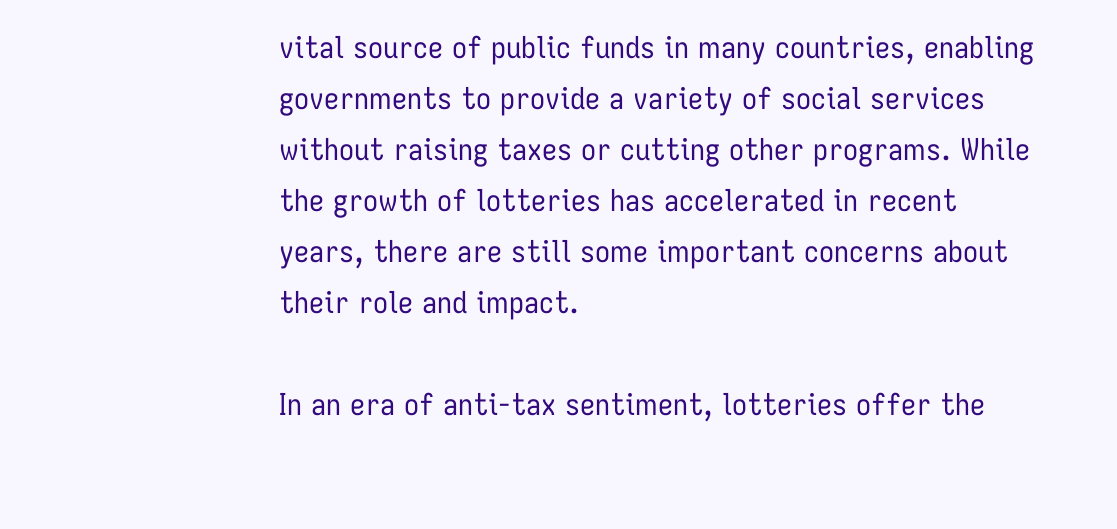vital source of public funds in many countries, enabling governments to provide a variety of social services without raising taxes or cutting other programs. While the growth of lotteries has accelerated in recent years, there are still some important concerns about their role and impact.

In an era of anti-tax sentiment, lotteries offer the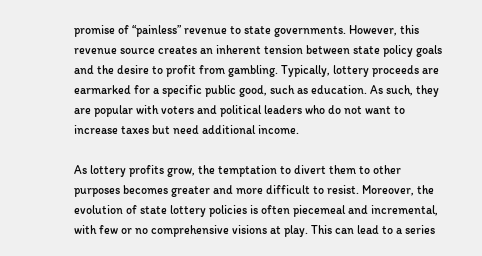promise of “painless” revenue to state governments. However, this revenue source creates an inherent tension between state policy goals and the desire to profit from gambling. Typically, lottery proceeds are earmarked for a specific public good, such as education. As such, they are popular with voters and political leaders who do not want to increase taxes but need additional income.

As lottery profits grow, the temptation to divert them to other purposes becomes greater and more difficult to resist. Moreover, the evolution of state lottery policies is often piecemeal and incremental, with few or no comprehensive visions at play. This can lead to a series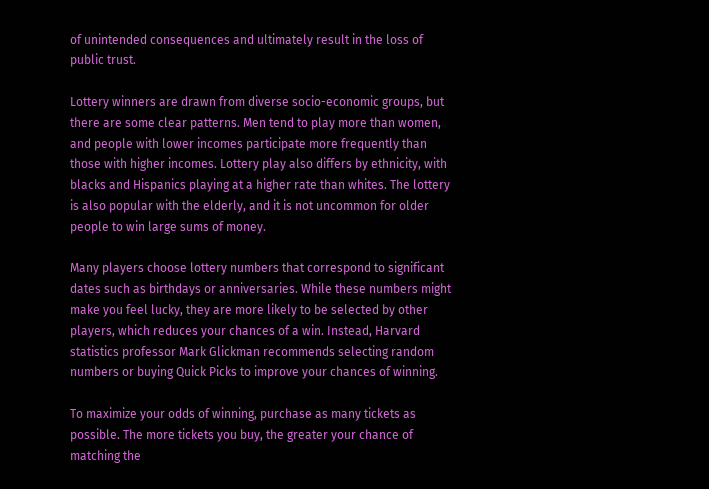of unintended consequences and ultimately result in the loss of public trust.

Lottery winners are drawn from diverse socio-economic groups, but there are some clear patterns. Men tend to play more than women, and people with lower incomes participate more frequently than those with higher incomes. Lottery play also differs by ethnicity, with blacks and Hispanics playing at a higher rate than whites. The lottery is also popular with the elderly, and it is not uncommon for older people to win large sums of money.

Many players choose lottery numbers that correspond to significant dates such as birthdays or anniversaries. While these numbers might make you feel lucky, they are more likely to be selected by other players, which reduces your chances of a win. Instead, Harvard statistics professor Mark Glickman recommends selecting random numbers or buying Quick Picks to improve your chances of winning.

To maximize your odds of winning, purchase as many tickets as possible. The more tickets you buy, the greater your chance of matching the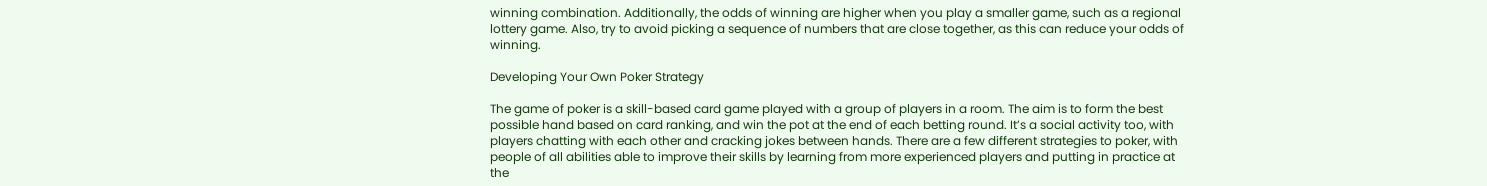winning combination. Additionally, the odds of winning are higher when you play a smaller game, such as a regional lottery game. Also, try to avoid picking a sequence of numbers that are close together, as this can reduce your odds of winning.

Developing Your Own Poker Strategy

The game of poker is a skill-based card game played with a group of players in a room. The aim is to form the best possible hand based on card ranking, and win the pot at the end of each betting round. It’s a social activity too, with players chatting with each other and cracking jokes between hands. There are a few different strategies to poker, with people of all abilities able to improve their skills by learning from more experienced players and putting in practice at the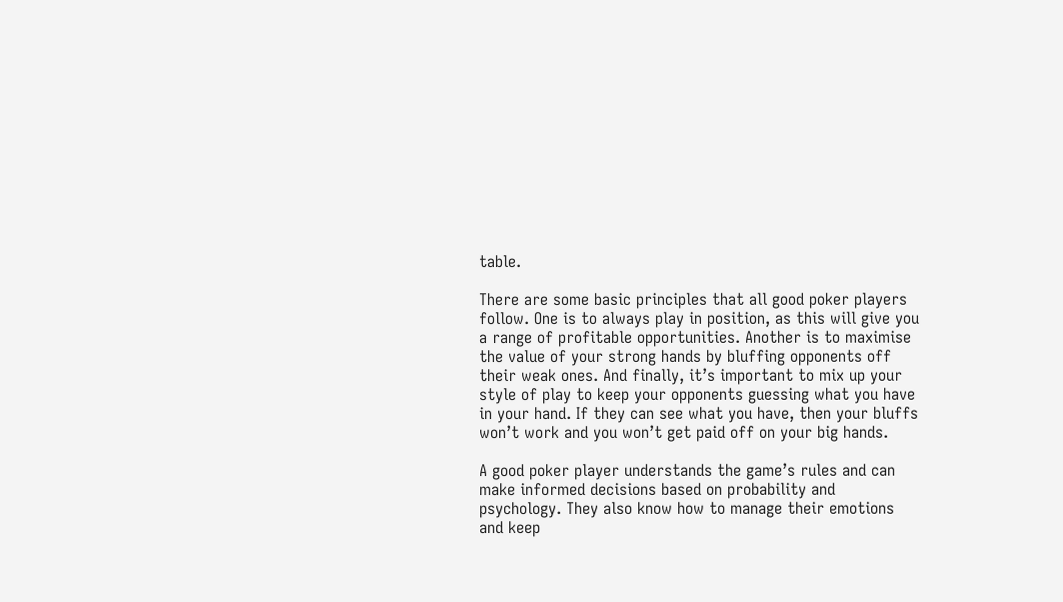table.

There are some basic principles that all good poker players follow. One is to always play in position, as this will give you a range of profitable opportunities. Another is to maximise the value of your strong hands by bluffing opponents off their weak ones. And finally, it’s important to mix up your style of play to keep your opponents guessing what you have in your hand. If they can see what you have, then your bluffs won’t work and you won’t get paid off on your big hands.

A good poker player understands the game’s rules and can make informed decisions based on probability and psychology. They also know how to manage their emotions and keep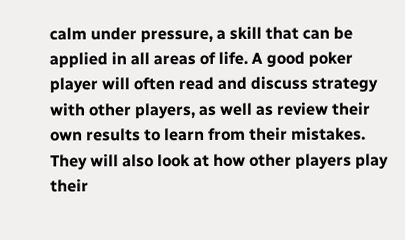calm under pressure, a skill that can be applied in all areas of life. A good poker player will often read and discuss strategy with other players, as well as review their own results to learn from their mistakes. They will also look at how other players play their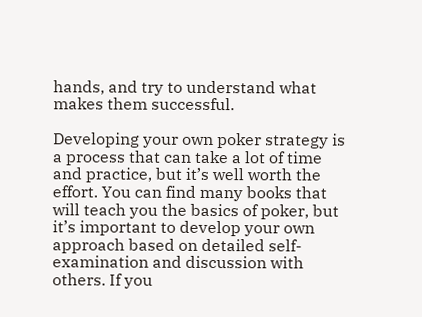hands, and try to understand what makes them successful.

Developing your own poker strategy is a process that can take a lot of time and practice, but it’s well worth the effort. You can find many books that will teach you the basics of poker, but it’s important to develop your own approach based on detailed self-examination and discussion with others. If you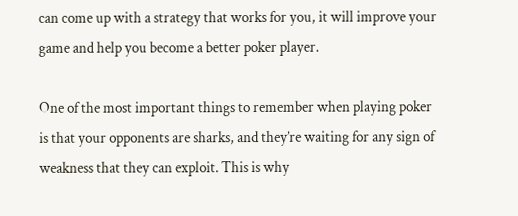can come up with a strategy that works for you, it will improve your game and help you become a better poker player.

One of the most important things to remember when playing poker is that your opponents are sharks, and they’re waiting for any sign of weakness that they can exploit. This is why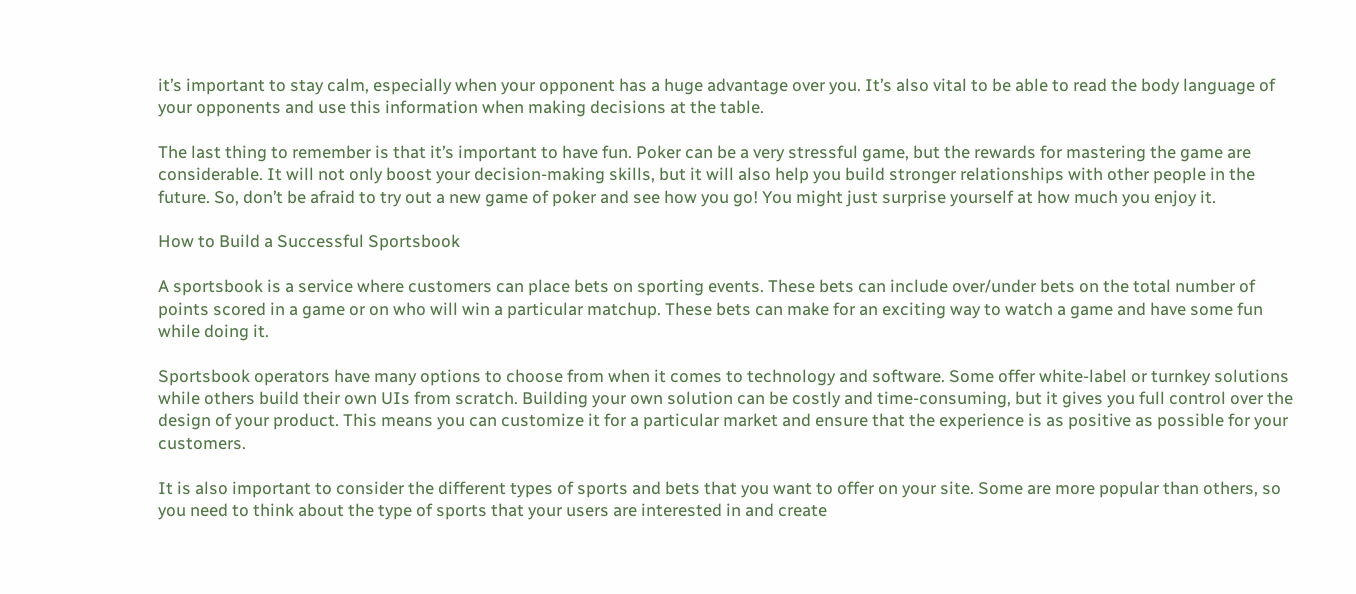it’s important to stay calm, especially when your opponent has a huge advantage over you. It’s also vital to be able to read the body language of your opponents and use this information when making decisions at the table.

The last thing to remember is that it’s important to have fun. Poker can be a very stressful game, but the rewards for mastering the game are considerable. It will not only boost your decision-making skills, but it will also help you build stronger relationships with other people in the future. So, don’t be afraid to try out a new game of poker and see how you go! You might just surprise yourself at how much you enjoy it.

How to Build a Successful Sportsbook

A sportsbook is a service where customers can place bets on sporting events. These bets can include over/under bets on the total number of points scored in a game or on who will win a particular matchup. These bets can make for an exciting way to watch a game and have some fun while doing it.

Sportsbook operators have many options to choose from when it comes to technology and software. Some offer white-label or turnkey solutions while others build their own UIs from scratch. Building your own solution can be costly and time-consuming, but it gives you full control over the design of your product. This means you can customize it for a particular market and ensure that the experience is as positive as possible for your customers.

It is also important to consider the different types of sports and bets that you want to offer on your site. Some are more popular than others, so you need to think about the type of sports that your users are interested in and create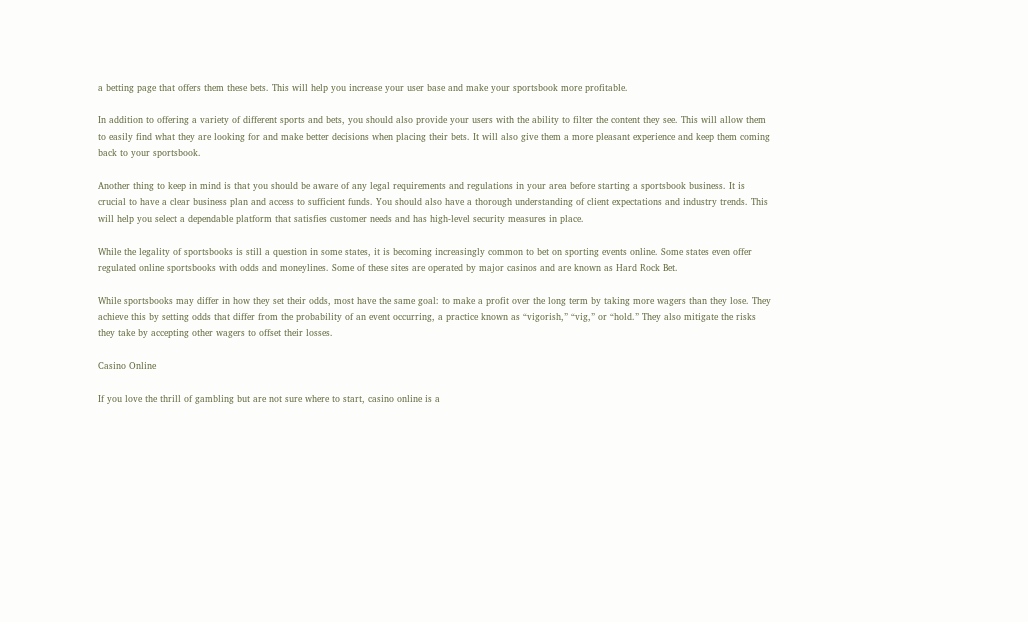a betting page that offers them these bets. This will help you increase your user base and make your sportsbook more profitable.

In addition to offering a variety of different sports and bets, you should also provide your users with the ability to filter the content they see. This will allow them to easily find what they are looking for and make better decisions when placing their bets. It will also give them a more pleasant experience and keep them coming back to your sportsbook.

Another thing to keep in mind is that you should be aware of any legal requirements and regulations in your area before starting a sportsbook business. It is crucial to have a clear business plan and access to sufficient funds. You should also have a thorough understanding of client expectations and industry trends. This will help you select a dependable platform that satisfies customer needs and has high-level security measures in place.

While the legality of sportsbooks is still a question in some states, it is becoming increasingly common to bet on sporting events online. Some states even offer regulated online sportsbooks with odds and moneylines. Some of these sites are operated by major casinos and are known as Hard Rock Bet.

While sportsbooks may differ in how they set their odds, most have the same goal: to make a profit over the long term by taking more wagers than they lose. They achieve this by setting odds that differ from the probability of an event occurring, a practice known as “vigorish,” “vig,” or “hold.” They also mitigate the risks they take by accepting other wagers to offset their losses.

Casino Online

If you love the thrill of gambling but are not sure where to start, casino online is a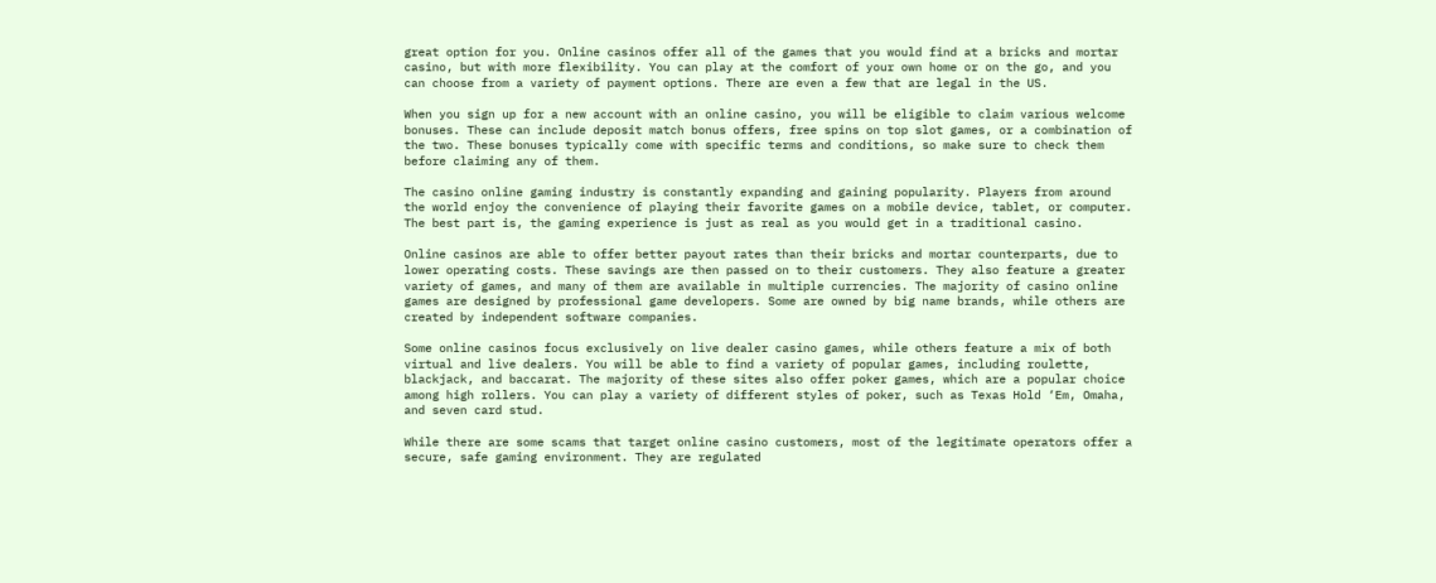great option for you. Online casinos offer all of the games that you would find at a bricks and mortar casino, but with more flexibility. You can play at the comfort of your own home or on the go, and you can choose from a variety of payment options. There are even a few that are legal in the US.

When you sign up for a new account with an online casino, you will be eligible to claim various welcome bonuses. These can include deposit match bonus offers, free spins on top slot games, or a combination of the two. These bonuses typically come with specific terms and conditions, so make sure to check them before claiming any of them.

The casino online gaming industry is constantly expanding and gaining popularity. Players from around the world enjoy the convenience of playing their favorite games on a mobile device, tablet, or computer. The best part is, the gaming experience is just as real as you would get in a traditional casino.

Online casinos are able to offer better payout rates than their bricks and mortar counterparts, due to lower operating costs. These savings are then passed on to their customers. They also feature a greater variety of games, and many of them are available in multiple currencies. The majority of casino online games are designed by professional game developers. Some are owned by big name brands, while others are created by independent software companies.

Some online casinos focus exclusively on live dealer casino games, while others feature a mix of both virtual and live dealers. You will be able to find a variety of popular games, including roulette, blackjack, and baccarat. The majority of these sites also offer poker games, which are a popular choice among high rollers. You can play a variety of different styles of poker, such as Texas Hold ‘Em, Omaha, and seven card stud.

While there are some scams that target online casino customers, most of the legitimate operators offer a secure, safe gaming environment. They are regulated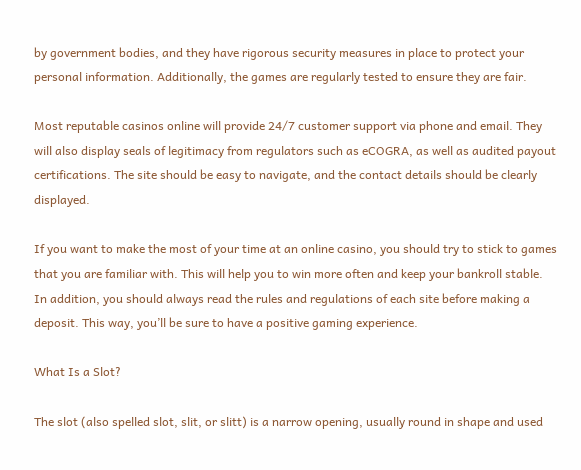by government bodies, and they have rigorous security measures in place to protect your personal information. Additionally, the games are regularly tested to ensure they are fair.

Most reputable casinos online will provide 24/7 customer support via phone and email. They will also display seals of legitimacy from regulators such as eCOGRA, as well as audited payout certifications. The site should be easy to navigate, and the contact details should be clearly displayed.

If you want to make the most of your time at an online casino, you should try to stick to games that you are familiar with. This will help you to win more often and keep your bankroll stable. In addition, you should always read the rules and regulations of each site before making a deposit. This way, you’ll be sure to have a positive gaming experience.

What Is a Slot?

The slot (also spelled slot, slit, or slitt) is a narrow opening, usually round in shape and used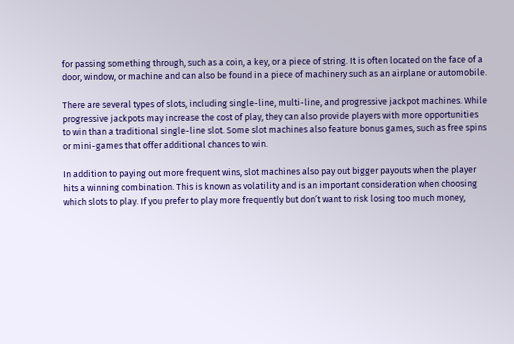for passing something through, such as a coin, a key, or a piece of string. It is often located on the face of a door, window, or machine and can also be found in a piece of machinery such as an airplane or automobile.

There are several types of slots, including single-line, multi-line, and progressive jackpot machines. While progressive jackpots may increase the cost of play, they can also provide players with more opportunities to win than a traditional single-line slot. Some slot machines also feature bonus games, such as free spins or mini-games that offer additional chances to win.

In addition to paying out more frequent wins, slot machines also pay out bigger payouts when the player hits a winning combination. This is known as volatility and is an important consideration when choosing which slots to play. If you prefer to play more frequently but don’t want to risk losing too much money,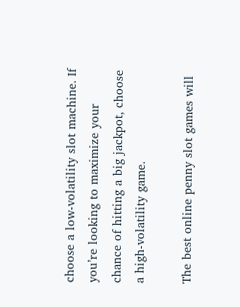choose a low-volatility slot machine. If you’re looking to maximize your chance of hitting a big jackpot, choose a high-volatility game.

The best online penny slot games will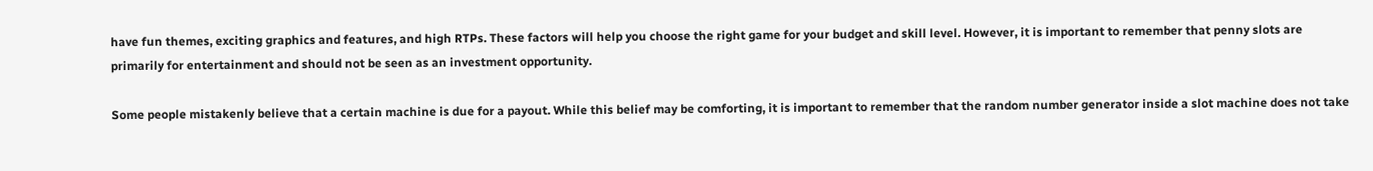have fun themes, exciting graphics and features, and high RTPs. These factors will help you choose the right game for your budget and skill level. However, it is important to remember that penny slots are primarily for entertainment and should not be seen as an investment opportunity.

Some people mistakenly believe that a certain machine is due for a payout. While this belief may be comforting, it is important to remember that the random number generator inside a slot machine does not take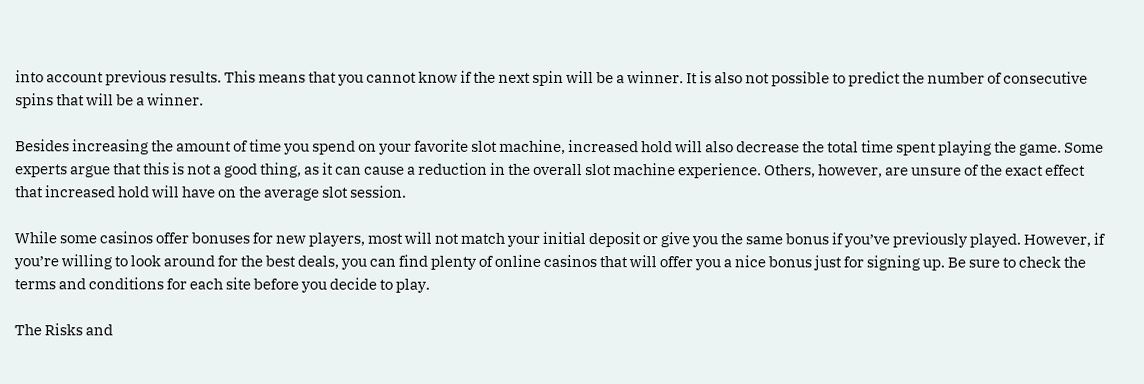into account previous results. This means that you cannot know if the next spin will be a winner. It is also not possible to predict the number of consecutive spins that will be a winner.

Besides increasing the amount of time you spend on your favorite slot machine, increased hold will also decrease the total time spent playing the game. Some experts argue that this is not a good thing, as it can cause a reduction in the overall slot machine experience. Others, however, are unsure of the exact effect that increased hold will have on the average slot session.

While some casinos offer bonuses for new players, most will not match your initial deposit or give you the same bonus if you’ve previously played. However, if you’re willing to look around for the best deals, you can find plenty of online casinos that will offer you a nice bonus just for signing up. Be sure to check the terms and conditions for each site before you decide to play.

The Risks and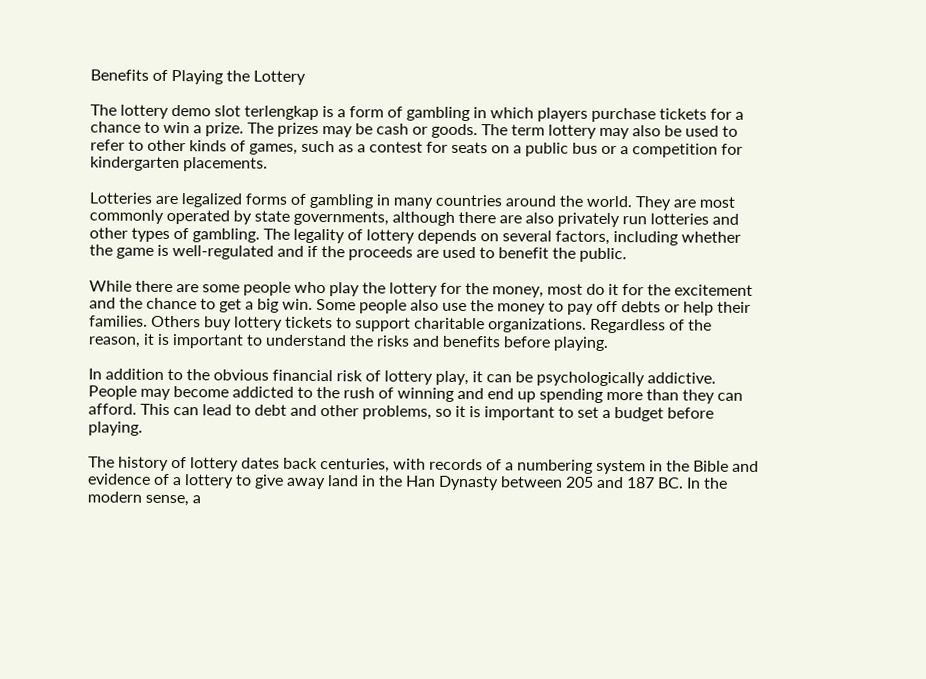Benefits of Playing the Lottery

The lottery demo slot terlengkap is a form of gambling in which players purchase tickets for a chance to win a prize. The prizes may be cash or goods. The term lottery may also be used to refer to other kinds of games, such as a contest for seats on a public bus or a competition for kindergarten placements.

Lotteries are legalized forms of gambling in many countries around the world. They are most commonly operated by state governments, although there are also privately run lotteries and other types of gambling. The legality of lottery depends on several factors, including whether the game is well-regulated and if the proceeds are used to benefit the public.

While there are some people who play the lottery for the money, most do it for the excitement and the chance to get a big win. Some people also use the money to pay off debts or help their families. Others buy lottery tickets to support charitable organizations. Regardless of the reason, it is important to understand the risks and benefits before playing.

In addition to the obvious financial risk of lottery play, it can be psychologically addictive. People may become addicted to the rush of winning and end up spending more than they can afford. This can lead to debt and other problems, so it is important to set a budget before playing.

The history of lottery dates back centuries, with records of a numbering system in the Bible and evidence of a lottery to give away land in the Han Dynasty between 205 and 187 BC. In the modern sense, a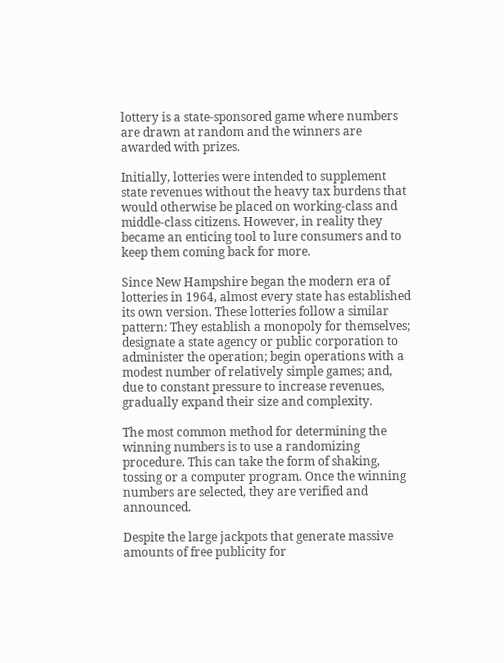lottery is a state-sponsored game where numbers are drawn at random and the winners are awarded with prizes.

Initially, lotteries were intended to supplement state revenues without the heavy tax burdens that would otherwise be placed on working-class and middle-class citizens. However, in reality they became an enticing tool to lure consumers and to keep them coming back for more.

Since New Hampshire began the modern era of lotteries in 1964, almost every state has established its own version. These lotteries follow a similar pattern: They establish a monopoly for themselves; designate a state agency or public corporation to administer the operation; begin operations with a modest number of relatively simple games; and, due to constant pressure to increase revenues, gradually expand their size and complexity.

The most common method for determining the winning numbers is to use a randomizing procedure. This can take the form of shaking, tossing or a computer program. Once the winning numbers are selected, they are verified and announced.

Despite the large jackpots that generate massive amounts of free publicity for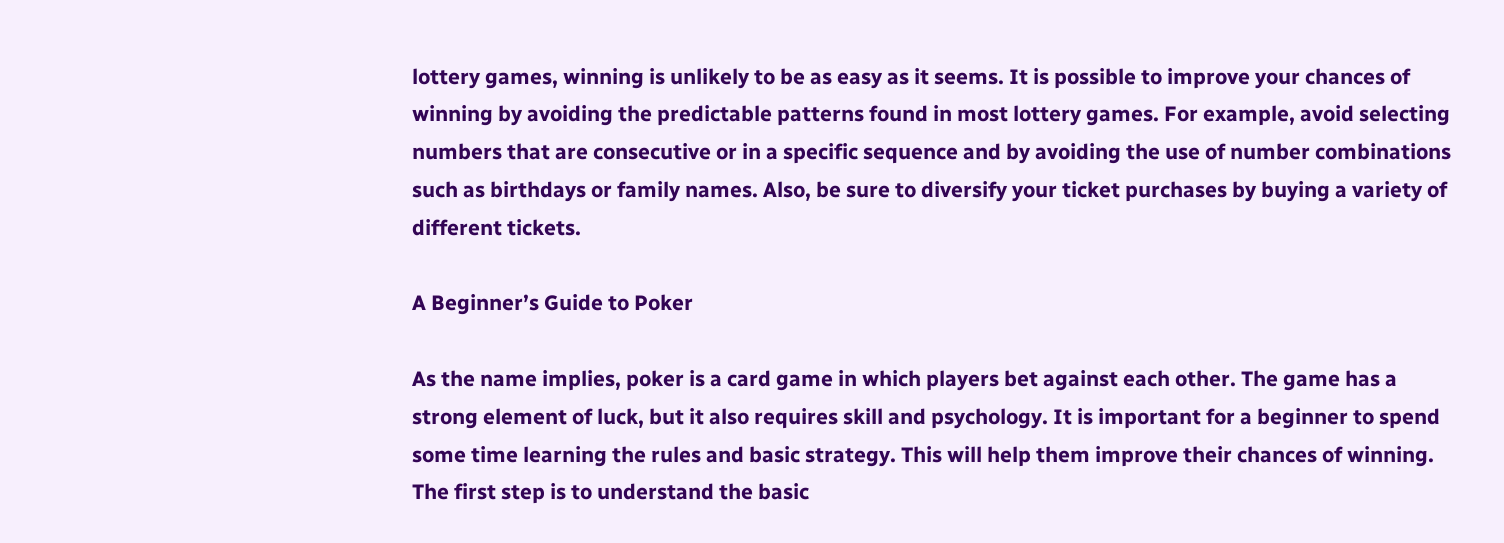lottery games, winning is unlikely to be as easy as it seems. It is possible to improve your chances of winning by avoiding the predictable patterns found in most lottery games. For example, avoid selecting numbers that are consecutive or in a specific sequence and by avoiding the use of number combinations such as birthdays or family names. Also, be sure to diversify your ticket purchases by buying a variety of different tickets.

A Beginner’s Guide to Poker

As the name implies, poker is a card game in which players bet against each other. The game has a strong element of luck, but it also requires skill and psychology. It is important for a beginner to spend some time learning the rules and basic strategy. This will help them improve their chances of winning. The first step is to understand the basic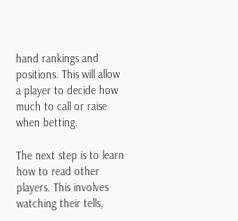hand rankings and positions. This will allow a player to decide how much to call or raise when betting.

The next step is to learn how to read other players. This involves watching their tells,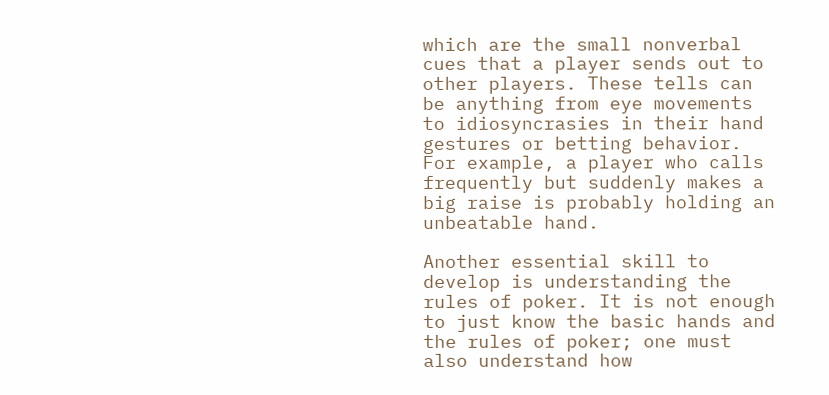which are the small nonverbal cues that a player sends out to other players. These tells can be anything from eye movements to idiosyncrasies in their hand gestures or betting behavior. For example, a player who calls frequently but suddenly makes a big raise is probably holding an unbeatable hand.

Another essential skill to develop is understanding the rules of poker. It is not enough to just know the basic hands and the rules of poker; one must also understand how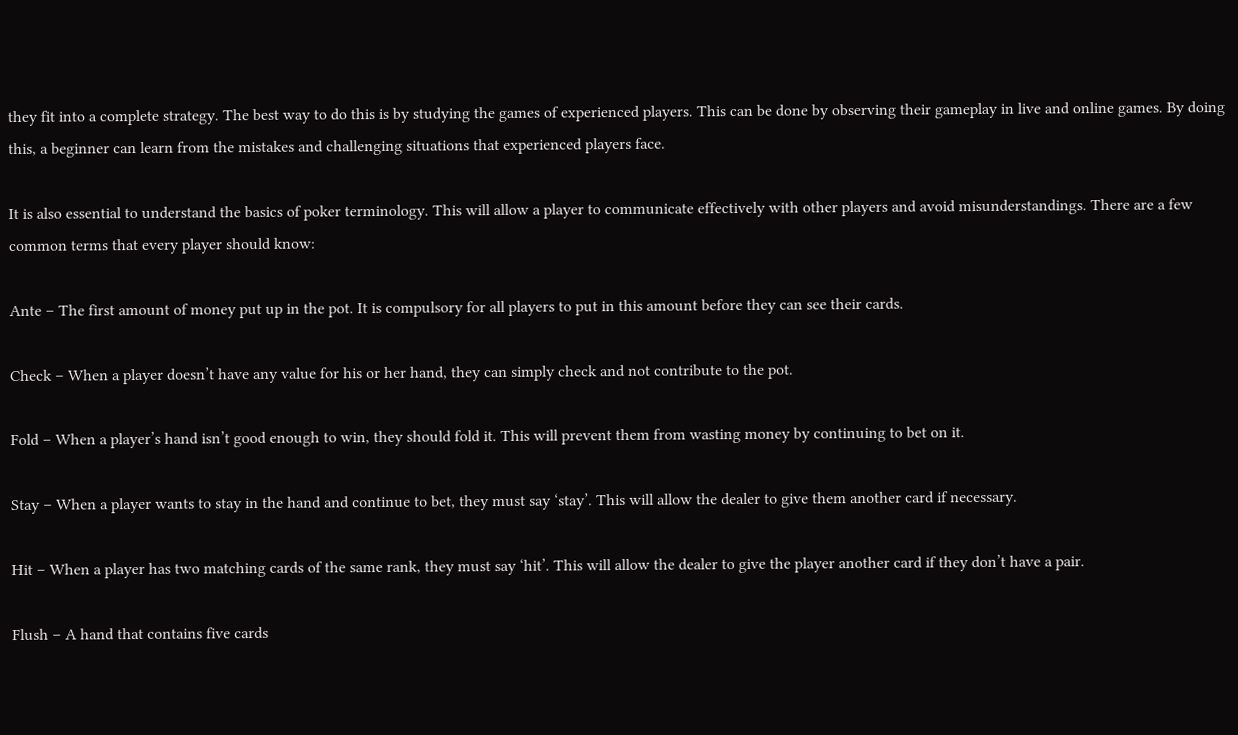they fit into a complete strategy. The best way to do this is by studying the games of experienced players. This can be done by observing their gameplay in live and online games. By doing this, a beginner can learn from the mistakes and challenging situations that experienced players face.

It is also essential to understand the basics of poker terminology. This will allow a player to communicate effectively with other players and avoid misunderstandings. There are a few common terms that every player should know:

Ante – The first amount of money put up in the pot. It is compulsory for all players to put in this amount before they can see their cards.

Check – When a player doesn’t have any value for his or her hand, they can simply check and not contribute to the pot.

Fold – When a player’s hand isn’t good enough to win, they should fold it. This will prevent them from wasting money by continuing to bet on it.

Stay – When a player wants to stay in the hand and continue to bet, they must say ‘stay’. This will allow the dealer to give them another card if necessary.

Hit – When a player has two matching cards of the same rank, they must say ‘hit’. This will allow the dealer to give the player another card if they don’t have a pair.

Flush – A hand that contains five cards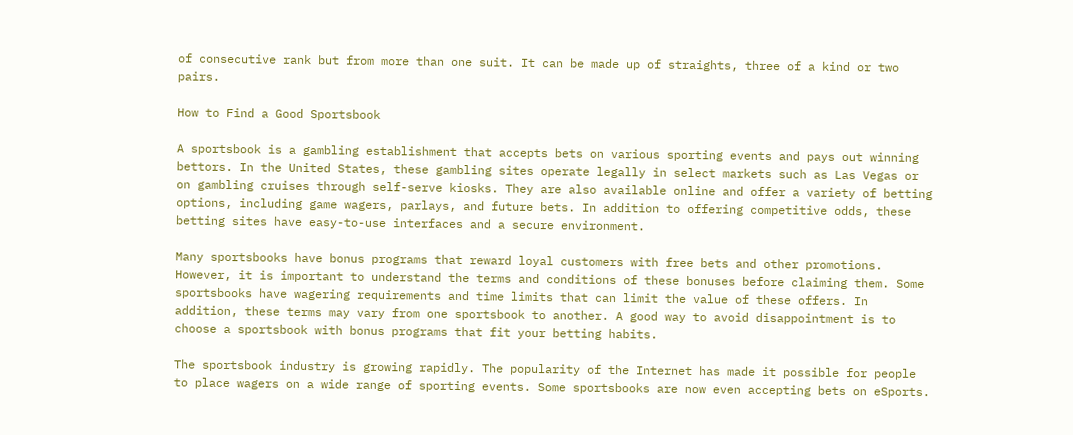of consecutive rank but from more than one suit. It can be made up of straights, three of a kind or two pairs.

How to Find a Good Sportsbook

A sportsbook is a gambling establishment that accepts bets on various sporting events and pays out winning bettors. In the United States, these gambling sites operate legally in select markets such as Las Vegas or on gambling cruises through self-serve kiosks. They are also available online and offer a variety of betting options, including game wagers, parlays, and future bets. In addition to offering competitive odds, these betting sites have easy-to-use interfaces and a secure environment.

Many sportsbooks have bonus programs that reward loyal customers with free bets and other promotions. However, it is important to understand the terms and conditions of these bonuses before claiming them. Some sportsbooks have wagering requirements and time limits that can limit the value of these offers. In addition, these terms may vary from one sportsbook to another. A good way to avoid disappointment is to choose a sportsbook with bonus programs that fit your betting habits.

The sportsbook industry is growing rapidly. The popularity of the Internet has made it possible for people to place wagers on a wide range of sporting events. Some sportsbooks are now even accepting bets on eSports.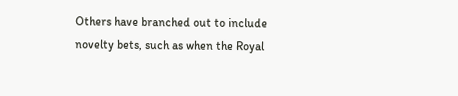Others have branched out to include novelty bets, such as when the Royal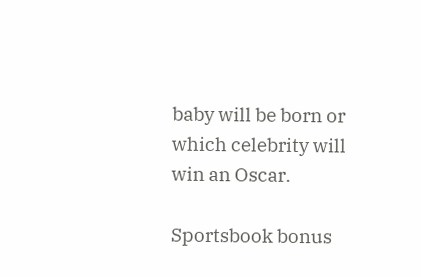baby will be born or which celebrity will win an Oscar.

Sportsbook bonus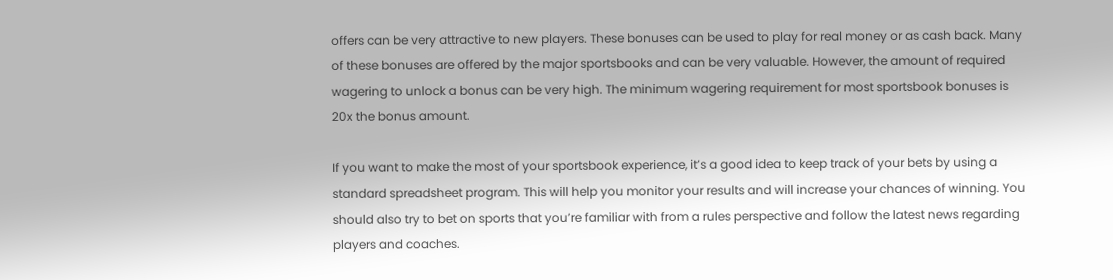offers can be very attractive to new players. These bonuses can be used to play for real money or as cash back. Many of these bonuses are offered by the major sportsbooks and can be very valuable. However, the amount of required wagering to unlock a bonus can be very high. The minimum wagering requirement for most sportsbook bonuses is 20x the bonus amount.

If you want to make the most of your sportsbook experience, it’s a good idea to keep track of your bets by using a standard spreadsheet program. This will help you monitor your results and will increase your chances of winning. You should also try to bet on sports that you’re familiar with from a rules perspective and follow the latest news regarding players and coaches.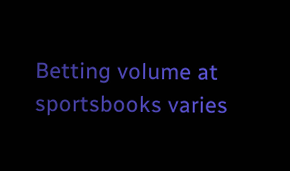Betting volume at sportsbooks varies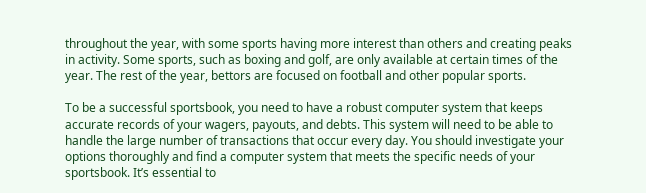throughout the year, with some sports having more interest than others and creating peaks in activity. Some sports, such as boxing and golf, are only available at certain times of the year. The rest of the year, bettors are focused on football and other popular sports.

To be a successful sportsbook, you need to have a robust computer system that keeps accurate records of your wagers, payouts, and debts. This system will need to be able to handle the large number of transactions that occur every day. You should investigate your options thoroughly and find a computer system that meets the specific needs of your sportsbook. It’s essential to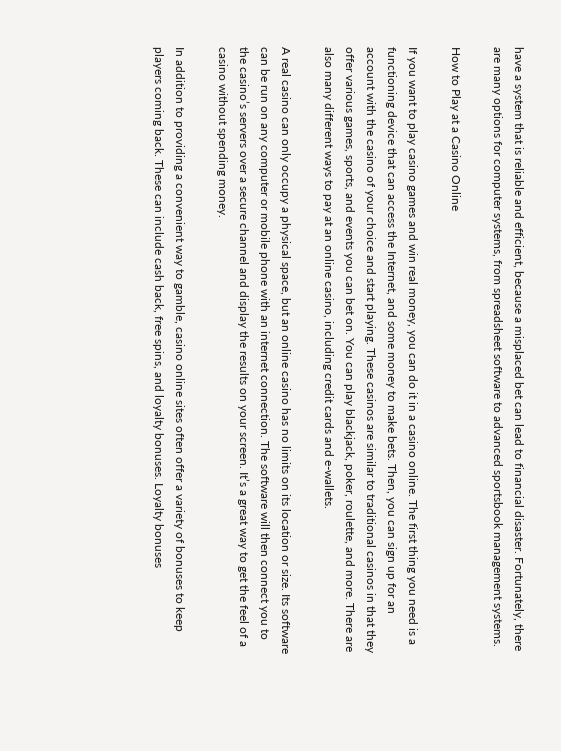have a system that is reliable and efficient, because a misplaced bet can lead to financial disaster. Fortunately, there are many options for computer systems, from spreadsheet software to advanced sportsbook management systems.

How to Play at a Casino Online

If you want to play casino games and win real money, you can do it in a casino online. The first thing you need is a functioning device that can access the Internet, and some money to make bets. Then, you can sign up for an account with the casino of your choice and start playing. These casinos are similar to traditional casinos in that they offer various games, sports, and events you can bet on. You can play blackjack, poker, roulette, and more. There are also many different ways to pay at an online casino, including credit cards and e-wallets.

A real casino can only occupy a physical space, but an online casino has no limits on its location or size. Its software can be run on any computer or mobile phone with an internet connection. The software will then connect you to the casino’s servers over a secure channel and display the results on your screen. It’s a great way to get the feel of a casino without spending money.

In addition to providing a convenient way to gamble, casino online sites often offer a variety of bonuses to keep players coming back. These can include cash back, free spins, and loyalty bonuses. Loyalty bonuses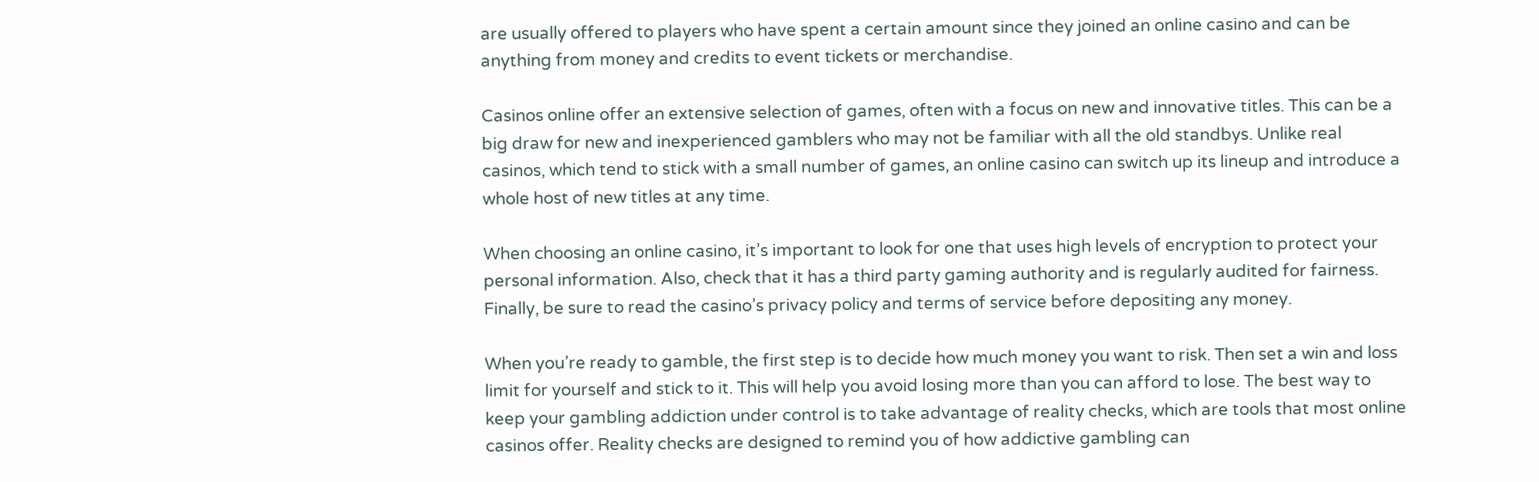are usually offered to players who have spent a certain amount since they joined an online casino and can be anything from money and credits to event tickets or merchandise.

Casinos online offer an extensive selection of games, often with a focus on new and innovative titles. This can be a big draw for new and inexperienced gamblers who may not be familiar with all the old standbys. Unlike real casinos, which tend to stick with a small number of games, an online casino can switch up its lineup and introduce a whole host of new titles at any time.

When choosing an online casino, it’s important to look for one that uses high levels of encryption to protect your personal information. Also, check that it has a third party gaming authority and is regularly audited for fairness. Finally, be sure to read the casino’s privacy policy and terms of service before depositing any money.

When you’re ready to gamble, the first step is to decide how much money you want to risk. Then set a win and loss limit for yourself and stick to it. This will help you avoid losing more than you can afford to lose. The best way to keep your gambling addiction under control is to take advantage of reality checks, which are tools that most online casinos offer. Reality checks are designed to remind you of how addictive gambling can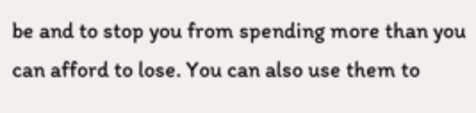be and to stop you from spending more than you can afford to lose. You can also use them to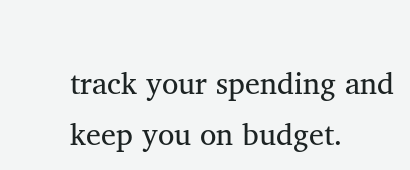track your spending and keep you on budget.